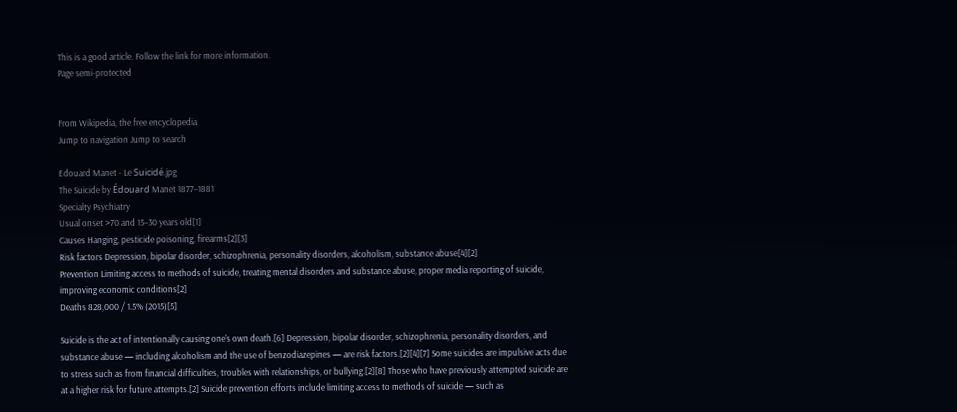This is a good article. Follow the link for more information.
Page semi-protected


From Wikipedia, the free encyclopedia
Jump to navigation Jump to search

Edouard Manet - Le Suicidé.jpg
The Suicide by Édouard Manet 1877–1881
Specialty Psychiatry
Usual onset >70 and 15–30 years old[1]
Causes Hanging, pesticide poisoning, firearms[2][3]
Risk factors Depression, bipolar disorder, schizophrenia, personality disorders, alcoholism, substance abuse[4][2]
Prevention Limiting access to methods of suicide, treating mental disorders and substance abuse, proper media reporting of suicide, improving economic conditions[2]
Deaths 828,000 / 1.5% (2015)[5]

Suicide is the act of intentionally causing one's own death.[6] Depression, bipolar disorder, schizophrenia, personality disorders, and substance abuse — including alcoholism and the use of benzodiazepines — are risk factors.[2][4][7] Some suicides are impulsive acts due to stress such as from financial difficulties, troubles with relationships, or bullying.[2][8] Those who have previously attempted suicide are at a higher risk for future attempts.[2] Suicide prevention efforts include limiting access to methods of suicide — such as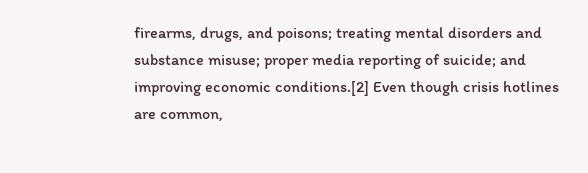firearms, drugs, and poisons; treating mental disorders and substance misuse; proper media reporting of suicide; and improving economic conditions.[2] Even though crisis hotlines are common,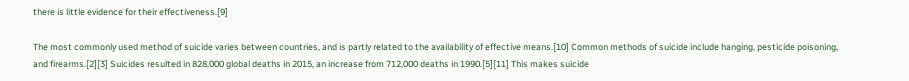there is little evidence for their effectiveness.[9]

The most commonly used method of suicide varies between countries, and is partly related to the availability of effective means.[10] Common methods of suicide include hanging, pesticide poisoning, and firearms.[2][3] Suicides resulted in 828,000 global deaths in 2015, an increase from 712,000 deaths in 1990.[5][11] This makes suicide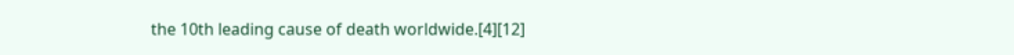the 10th leading cause of death worldwide.[4][12]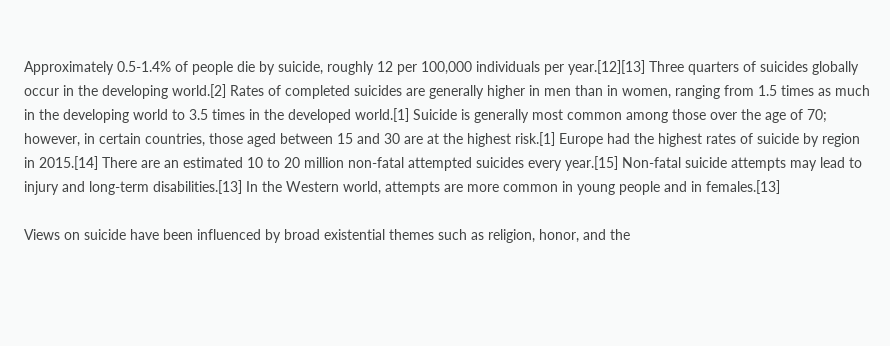Approximately 0.5-1.4% of people die by suicide, roughly 12 per 100,000 individuals per year.[12][13] Three quarters of suicides globally occur in the developing world.[2] Rates of completed suicides are generally higher in men than in women, ranging from 1.5 times as much in the developing world to 3.5 times in the developed world.[1] Suicide is generally most common among those over the age of 70; however, in certain countries, those aged between 15 and 30 are at the highest risk.[1] Europe had the highest rates of suicide by region in 2015.[14] There are an estimated 10 to 20 million non-fatal attempted suicides every year.[15] Non-fatal suicide attempts may lead to injury and long-term disabilities.[13] In the Western world, attempts are more common in young people and in females.[13]

Views on suicide have been influenced by broad existential themes such as religion, honor, and the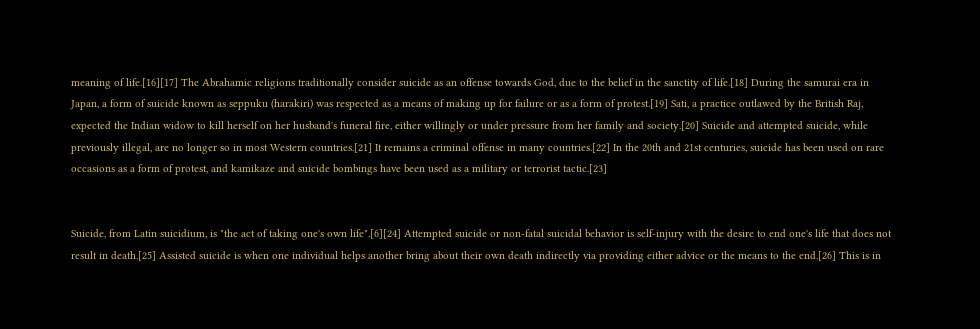meaning of life.[16][17] The Abrahamic religions traditionally consider suicide as an offense towards God, due to the belief in the sanctity of life.[18] During the samurai era in Japan, a form of suicide known as seppuku (harakiri) was respected as a means of making up for failure or as a form of protest.[19] Sati, a practice outlawed by the British Raj, expected the Indian widow to kill herself on her husband's funeral fire, either willingly or under pressure from her family and society.[20] Suicide and attempted suicide, while previously illegal, are no longer so in most Western countries.[21] It remains a criminal offense in many countries.[22] In the 20th and 21st centuries, suicide has been used on rare occasions as a form of protest, and kamikaze and suicide bombings have been used as a military or terrorist tactic.[23]


Suicide, from Latin suicidium, is "the act of taking one's own life".[6][24] Attempted suicide or non-fatal suicidal behavior is self-injury with the desire to end one's life that does not result in death.[25] Assisted suicide is when one individual helps another bring about their own death indirectly via providing either advice or the means to the end.[26] This is in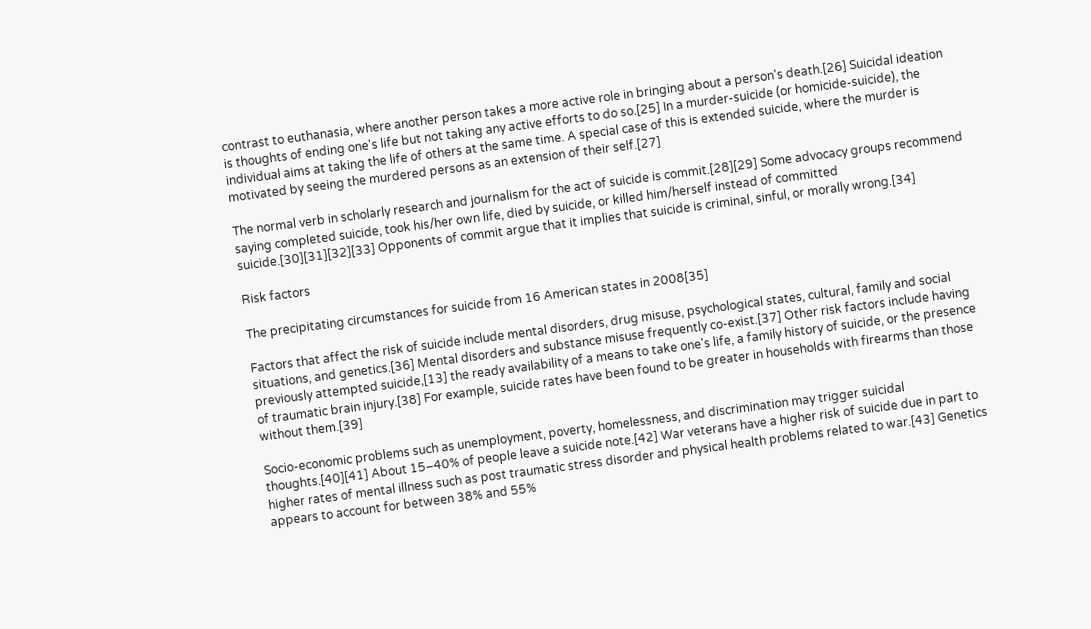contrast to euthanasia, where another person takes a more active role in bringing about a person's death.[26] Suicidal ideation is thoughts of ending one's life but not taking any active efforts to do so.[25] In a murder-suicide (or homicide-suicide), the individual aims at taking the life of others at the same time. A special case of this is extended suicide, where the murder is motivated by seeing the murdered persons as an extension of their self.[27]

The normal verb in scholarly research and journalism for the act of suicide is commit.[28][29] Some advocacy groups recommend saying completed suicide, took his/her own life, died by suicide, or killed him/herself instead of committed suicide.[30][31][32][33] Opponents of commit argue that it implies that suicide is criminal, sinful, or morally wrong.[34]

Risk factors

The precipitating circumstances for suicide from 16 American states in 2008[35]

Factors that affect the risk of suicide include mental disorders, drug misuse, psychological states, cultural, family and social situations, and genetics.[36] Mental disorders and substance misuse frequently co-exist.[37] Other risk factors include having previously attempted suicide,[13] the ready availability of a means to take one's life, a family history of suicide, or the presence of traumatic brain injury.[38] For example, suicide rates have been found to be greater in households with firearms than those without them.[39]

Socio-economic problems such as unemployment, poverty, homelessness, and discrimination may trigger suicidal thoughts.[40][41] About 15–40% of people leave a suicide note.[42] War veterans have a higher risk of suicide due in part to higher rates of mental illness such as post traumatic stress disorder and physical health problems related to war.[43] Genetics appears to account for between 38% and 55%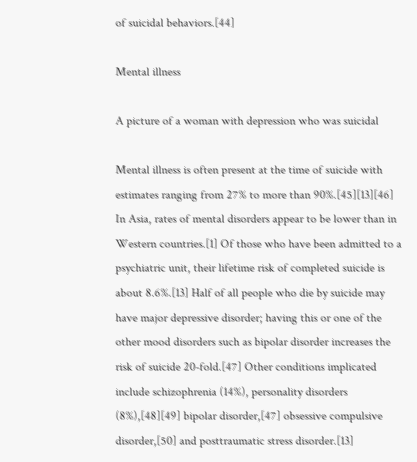of suicidal behaviors.[44]

Mental illness

A picture of a woman with depression who was suicidal

Mental illness is often present at the time of suicide with estimates ranging from 27% to more than 90%.[45][13][46] In Asia, rates of mental disorders appear to be lower than in Western countries.[1] Of those who have been admitted to a psychiatric unit, their lifetime risk of completed suicide is about 8.6%.[13] Half of all people who die by suicide may have major depressive disorder; having this or one of the other mood disorders such as bipolar disorder increases the risk of suicide 20-fold.[47] Other conditions implicated include schizophrenia (14%), personality disorders (8%),[48][49] bipolar disorder,[47] obsessive compulsive disorder,[50] and posttraumatic stress disorder.[13]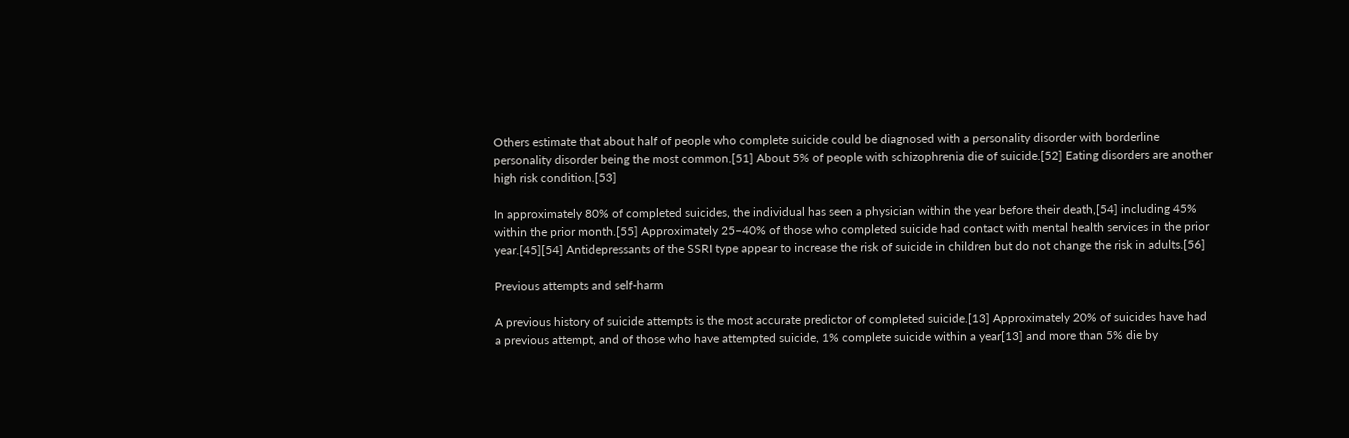Others estimate that about half of people who complete suicide could be diagnosed with a personality disorder with borderline personality disorder being the most common.[51] About 5% of people with schizophrenia die of suicide.[52] Eating disorders are another high risk condition.[53]

In approximately 80% of completed suicides, the individual has seen a physician within the year before their death,[54] including 45% within the prior month.[55] Approximately 25–40% of those who completed suicide had contact with mental health services in the prior year.[45][54] Antidepressants of the SSRI type appear to increase the risk of suicide in children but do not change the risk in adults.[56]

Previous attempts and self-harm

A previous history of suicide attempts is the most accurate predictor of completed suicide.[13] Approximately 20% of suicides have had a previous attempt, and of those who have attempted suicide, 1% complete suicide within a year[13] and more than 5% die by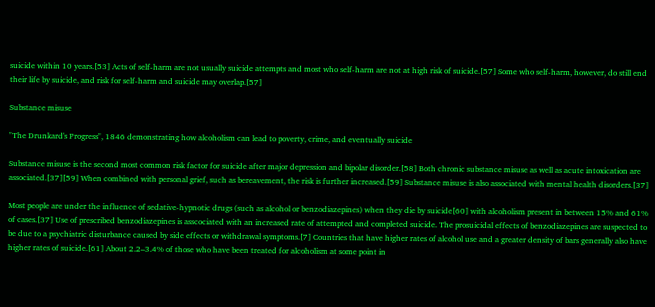suicide within 10 years.[53] Acts of self-harm are not usually suicide attempts and most who self-harm are not at high risk of suicide.[57] Some who self-harm, however, do still end their life by suicide, and risk for self-harm and suicide may overlap.[57]

Substance misuse

"The Drunkard's Progress", 1846 demonstrating how alcoholism can lead to poverty, crime, and eventually suicide

Substance misuse is the second most common risk factor for suicide after major depression and bipolar disorder.[58] Both chronic substance misuse as well as acute intoxication are associated.[37][59] When combined with personal grief, such as bereavement, the risk is further increased.[59] Substance misuse is also associated with mental health disorders.[37]

Most people are under the influence of sedative-hypnotic drugs (such as alcohol or benzodiazepines) when they die by suicide[60] with alcoholism present in between 15% and 61% of cases.[37] Use of prescribed benzodiazepines is asscociated with an increased rate of attempted and completed suicide. The prosuicidal effects of benzodiazepines are suspected to be due to a psychiatric disturbance caused by side effects or withdrawal symptoms.[7] Countries that have higher rates of alcohol use and a greater density of bars generally also have higher rates of suicide.[61] About 2.2–3.4% of those who have been treated for alcoholism at some point in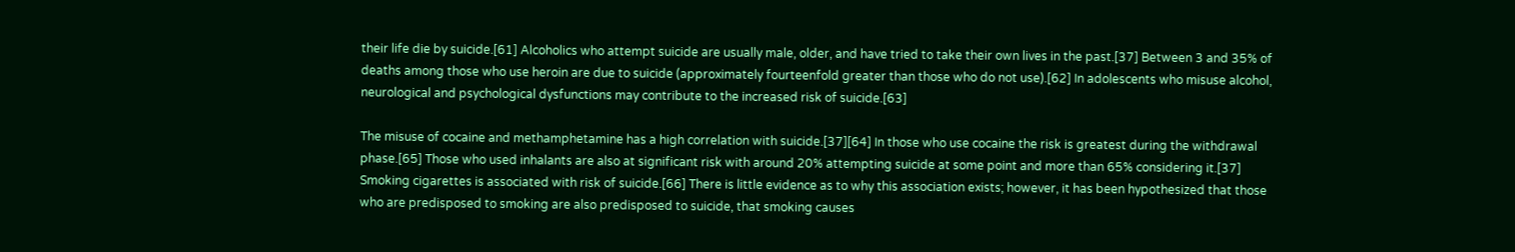their life die by suicide.[61] Alcoholics who attempt suicide are usually male, older, and have tried to take their own lives in the past.[37] Between 3 and 35% of deaths among those who use heroin are due to suicide (approximately fourteenfold greater than those who do not use).[62] In adolescents who misuse alcohol, neurological and psychological dysfunctions may contribute to the increased risk of suicide.[63]

The misuse of cocaine and methamphetamine has a high correlation with suicide.[37][64] In those who use cocaine the risk is greatest during the withdrawal phase.[65] Those who used inhalants are also at significant risk with around 20% attempting suicide at some point and more than 65% considering it.[37] Smoking cigarettes is associated with risk of suicide.[66] There is little evidence as to why this association exists; however, it has been hypothesized that those who are predisposed to smoking are also predisposed to suicide, that smoking causes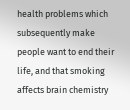health problems which subsequently make people want to end their life, and that smoking affects brain chemistry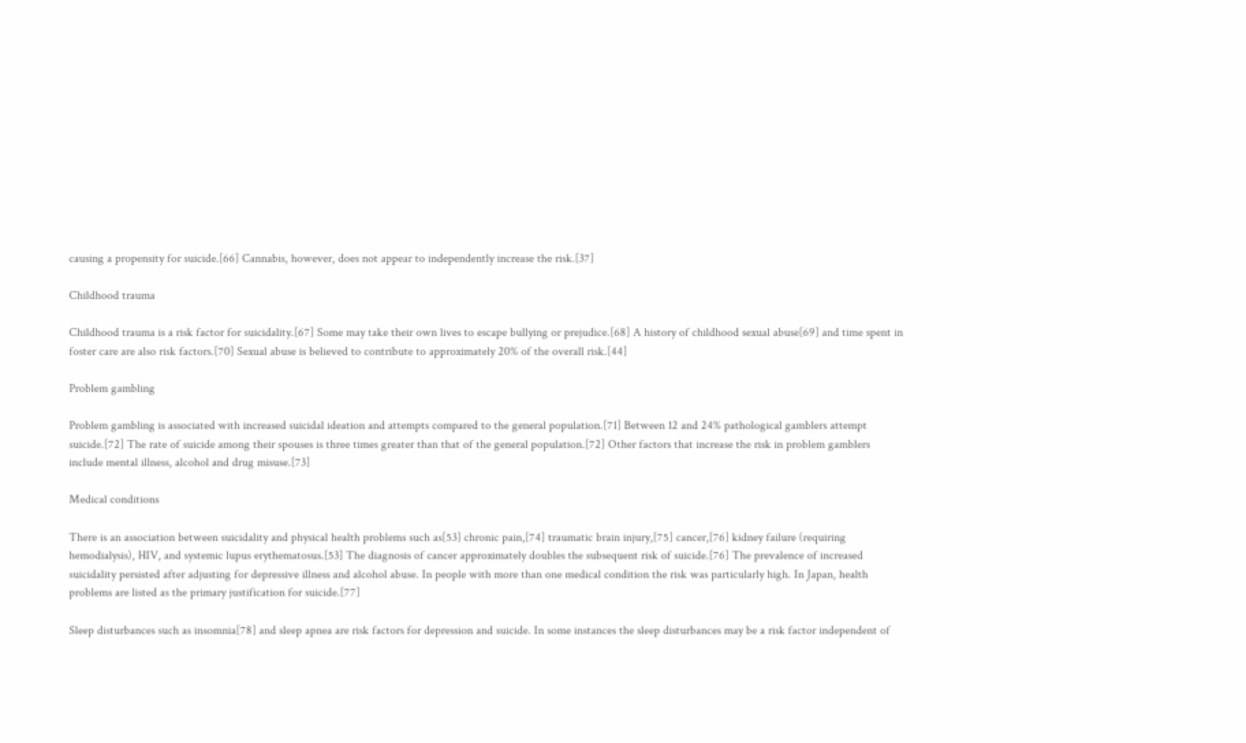causing a propensity for suicide.[66] Cannabis, however, does not appear to independently increase the risk.[37]

Childhood trauma

Childhood trauma is a risk factor for suicidality.[67] Some may take their own lives to escape bullying or prejudice.[68] A history of childhood sexual abuse[69] and time spent in foster care are also risk factors.[70] Sexual abuse is believed to contribute to approximately 20% of the overall risk.[44]

Problem gambling

Problem gambling is associated with increased suicidal ideation and attempts compared to the general population.[71] Between 12 and 24% pathological gamblers attempt suicide.[72] The rate of suicide among their spouses is three times greater than that of the general population.[72] Other factors that increase the risk in problem gamblers include mental illness, alcohol and drug misuse.[73]

Medical conditions

There is an association between suicidality and physical health problems such as[53] chronic pain,[74] traumatic brain injury,[75] cancer,[76] kidney failure (requiring hemodialysis), HIV, and systemic lupus erythematosus.[53] The diagnosis of cancer approximately doubles the subsequent risk of suicide.[76] The prevalence of increased suicidality persisted after adjusting for depressive illness and alcohol abuse. In people with more than one medical condition the risk was particularly high. In Japan, health problems are listed as the primary justification for suicide.[77]

Sleep disturbances such as insomnia[78] and sleep apnea are risk factors for depression and suicide. In some instances the sleep disturbances may be a risk factor independent of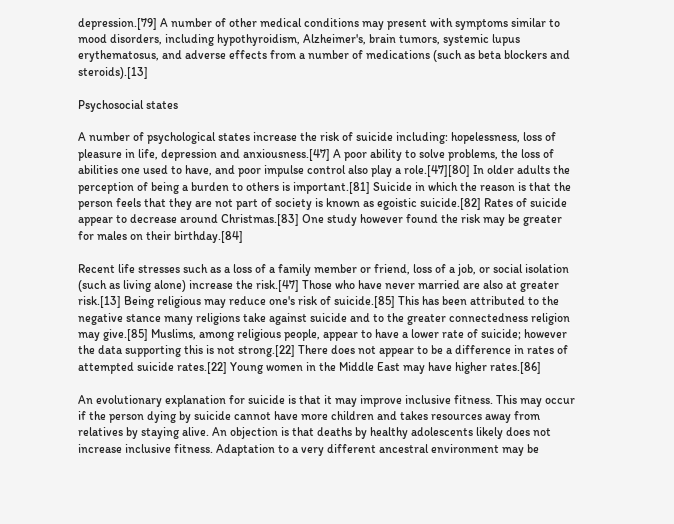depression.[79] A number of other medical conditions may present with symptoms similar to mood disorders, including hypothyroidism, Alzheimer's, brain tumors, systemic lupus erythematosus, and adverse effects from a number of medications (such as beta blockers and steroids).[13]

Psychosocial states

A number of psychological states increase the risk of suicide including: hopelessness, loss of pleasure in life, depression and anxiousness.[47] A poor ability to solve problems, the loss of abilities one used to have, and poor impulse control also play a role.[47][80] In older adults the perception of being a burden to others is important.[81] Suicide in which the reason is that the person feels that they are not part of society is known as egoistic suicide.[82] Rates of suicide appear to decrease around Christmas.[83] One study however found the risk may be greater for males on their birthday.[84]

Recent life stresses such as a loss of a family member or friend, loss of a job, or social isolation (such as living alone) increase the risk.[47] Those who have never married are also at greater risk.[13] Being religious may reduce one's risk of suicide.[85] This has been attributed to the negative stance many religions take against suicide and to the greater connectedness religion may give.[85] Muslims, among religious people, appear to have a lower rate of suicide; however the data supporting this is not strong.[22] There does not appear to be a difference in rates of attempted suicide rates.[22] Young women in the Middle East may have higher rates.[86]

An evolutionary explanation for suicide is that it may improve inclusive fitness. This may occur if the person dying by suicide cannot have more children and takes resources away from relatives by staying alive. An objection is that deaths by healthy adolescents likely does not increase inclusive fitness. Adaptation to a very different ancestral environment may be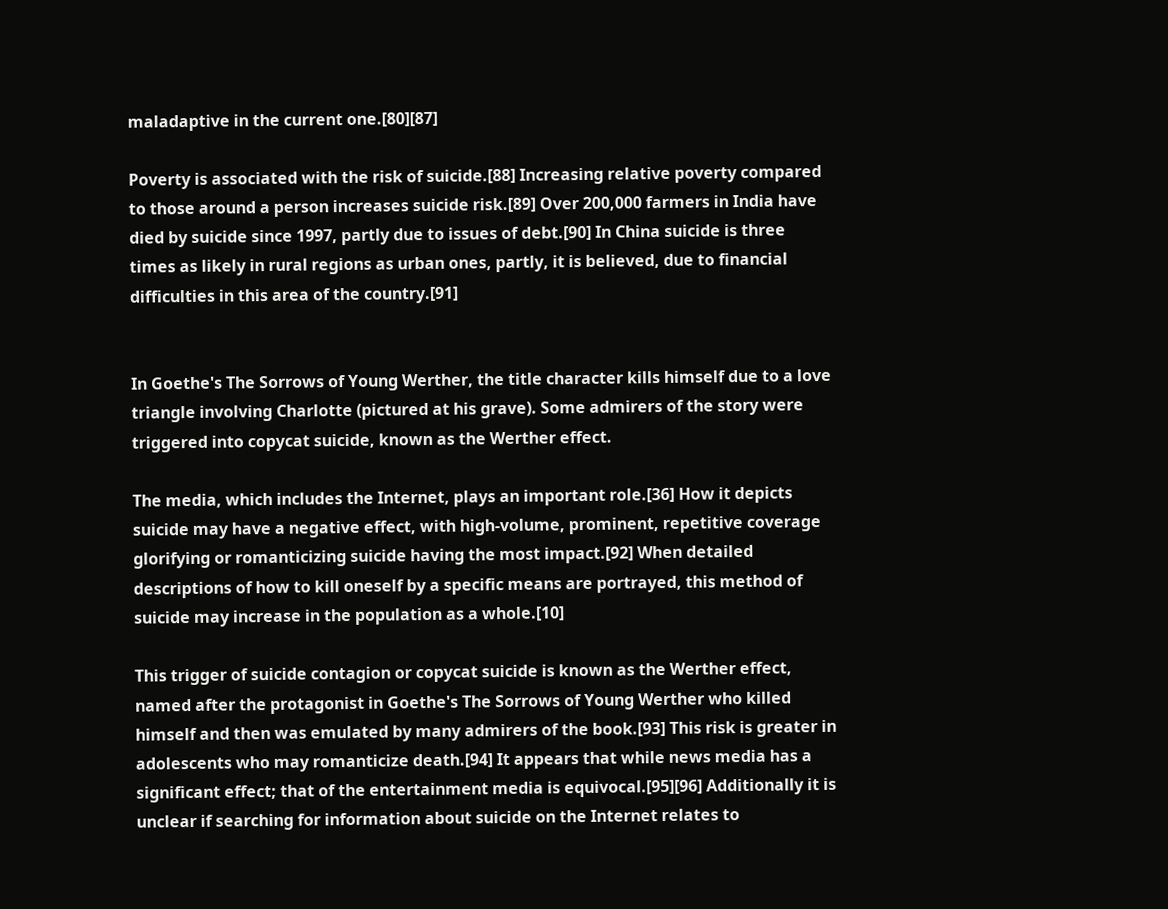maladaptive in the current one.[80][87]

Poverty is associated with the risk of suicide.[88] Increasing relative poverty compared to those around a person increases suicide risk.[89] Over 200,000 farmers in India have died by suicide since 1997, partly due to issues of debt.[90] In China suicide is three times as likely in rural regions as urban ones, partly, it is believed, due to financial difficulties in this area of the country.[91]


In Goethe's The Sorrows of Young Werther, the title character kills himself due to a love triangle involving Charlotte (pictured at his grave). Some admirers of the story were triggered into copycat suicide, known as the Werther effect.

The media, which includes the Internet, plays an important role.[36] How it depicts suicide may have a negative effect, with high-volume, prominent, repetitive coverage glorifying or romanticizing suicide having the most impact.[92] When detailed descriptions of how to kill oneself by a specific means are portrayed, this method of suicide may increase in the population as a whole.[10]

This trigger of suicide contagion or copycat suicide is known as the Werther effect, named after the protagonist in Goethe's The Sorrows of Young Werther who killed himself and then was emulated by many admirers of the book.[93] This risk is greater in adolescents who may romanticize death.[94] It appears that while news media has a significant effect; that of the entertainment media is equivocal.[95][96] Additionally it is unclear if searching for information about suicide on the Internet relates to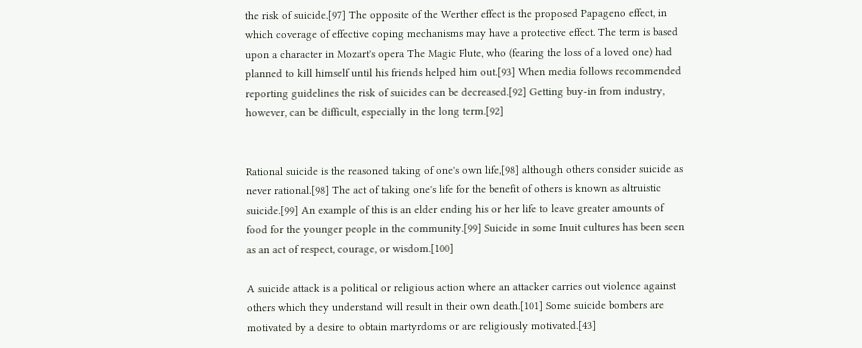the risk of suicide.[97] The opposite of the Werther effect is the proposed Papageno effect, in which coverage of effective coping mechanisms may have a protective effect. The term is based upon a character in Mozart's opera The Magic Flute, who (fearing the loss of a loved one) had planned to kill himself until his friends helped him out.[93] When media follows recommended reporting guidelines the risk of suicides can be decreased.[92] Getting buy-in from industry, however, can be difficult, especially in the long term.[92]


Rational suicide is the reasoned taking of one's own life,[98] although others consider suicide as never rational.[98] The act of taking one's life for the benefit of others is known as altruistic suicide.[99] An example of this is an elder ending his or her life to leave greater amounts of food for the younger people in the community.[99] Suicide in some Inuit cultures has been seen as an act of respect, courage, or wisdom.[100]

A suicide attack is a political or religious action where an attacker carries out violence against others which they understand will result in their own death.[101] Some suicide bombers are motivated by a desire to obtain martyrdoms or are religiously motivated.[43]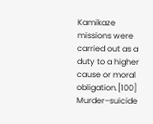Kamikaze missions were carried out as a duty to a higher cause or moral obligation.[100] Murder–suicide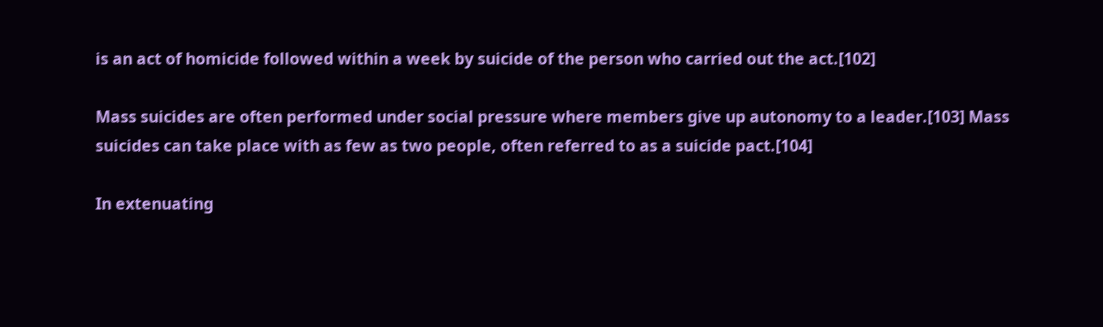is an act of homicide followed within a week by suicide of the person who carried out the act.[102]

Mass suicides are often performed under social pressure where members give up autonomy to a leader.[103] Mass suicides can take place with as few as two people, often referred to as a suicide pact.[104]

In extenuating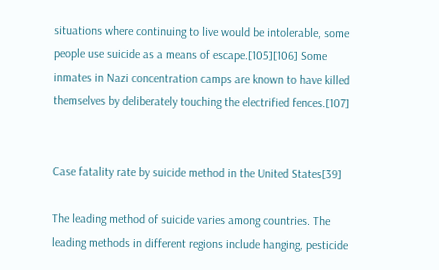situations where continuing to live would be intolerable, some people use suicide as a means of escape.[105][106] Some inmates in Nazi concentration camps are known to have killed themselves by deliberately touching the electrified fences.[107]


Case fatality rate by suicide method in the United States[39]

The leading method of suicide varies among countries. The leading methods in different regions include hanging, pesticide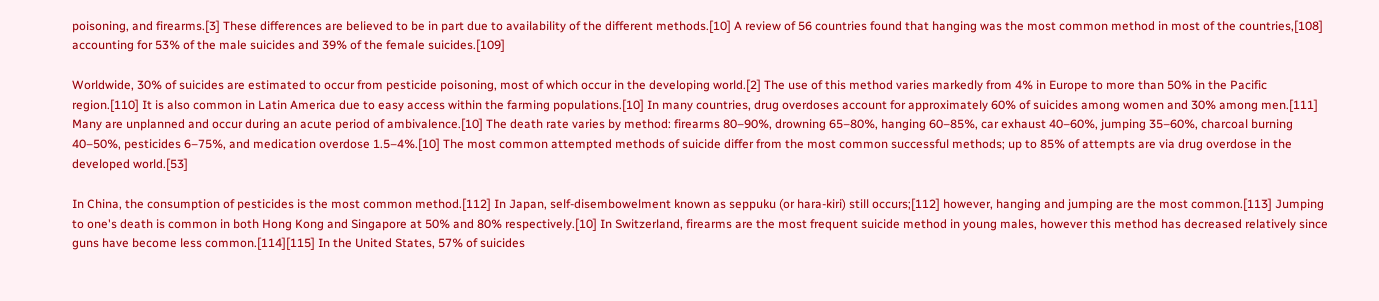poisoning, and firearms.[3] These differences are believed to be in part due to availability of the different methods.[10] A review of 56 countries found that hanging was the most common method in most of the countries,[108] accounting for 53% of the male suicides and 39% of the female suicides.[109]

Worldwide, 30% of suicides are estimated to occur from pesticide poisoning, most of which occur in the developing world.[2] The use of this method varies markedly from 4% in Europe to more than 50% in the Pacific region.[110] It is also common in Latin America due to easy access within the farming populations.[10] In many countries, drug overdoses account for approximately 60% of suicides among women and 30% among men.[111] Many are unplanned and occur during an acute period of ambivalence.[10] The death rate varies by method: firearms 80–90%, drowning 65–80%, hanging 60–85%, car exhaust 40–60%, jumping 35–60%, charcoal burning 40–50%, pesticides 6–75%, and medication overdose 1.5–4%.[10] The most common attempted methods of suicide differ from the most common successful methods; up to 85% of attempts are via drug overdose in the developed world.[53]

In China, the consumption of pesticides is the most common method.[112] In Japan, self-disembowelment known as seppuku (or hara-kiri) still occurs;[112] however, hanging and jumping are the most common.[113] Jumping to one's death is common in both Hong Kong and Singapore at 50% and 80% respectively.[10] In Switzerland, firearms are the most frequent suicide method in young males, however this method has decreased relatively since guns have become less common.[114][115] In the United States, 57% of suicides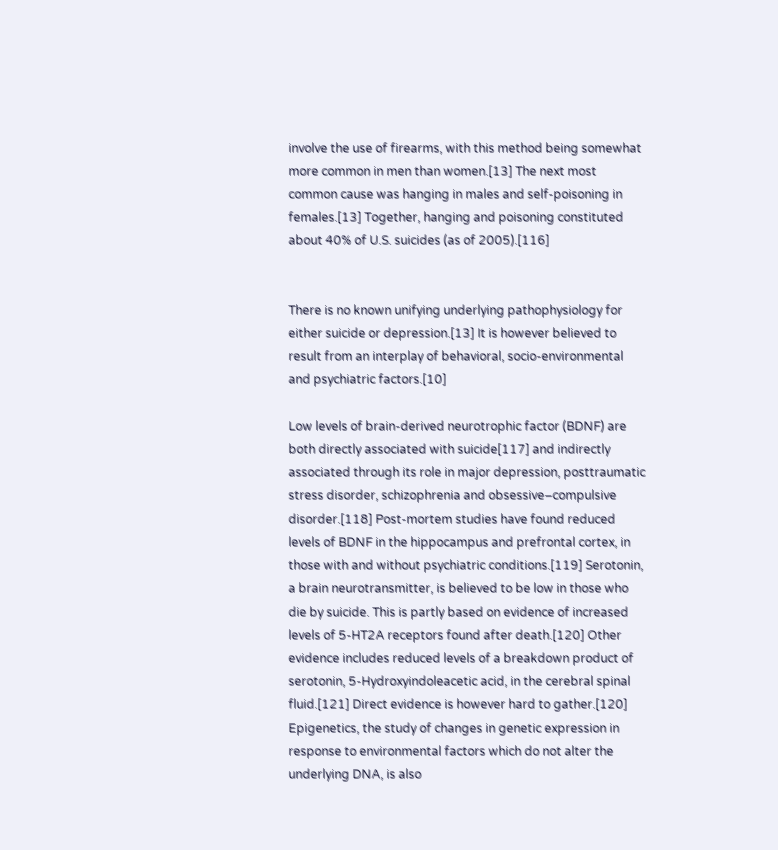involve the use of firearms, with this method being somewhat more common in men than women.[13] The next most common cause was hanging in males and self-poisoning in females.[13] Together, hanging and poisoning constituted about 40% of U.S. suicides (as of 2005).[116]


There is no known unifying underlying pathophysiology for either suicide or depression.[13] It is however believed to result from an interplay of behavioral, socio-environmental and psychiatric factors.[10]

Low levels of brain-derived neurotrophic factor (BDNF) are both directly associated with suicide[117] and indirectly associated through its role in major depression, posttraumatic stress disorder, schizophrenia and obsessive–compulsive disorder.[118] Post-mortem studies have found reduced levels of BDNF in the hippocampus and prefrontal cortex, in those with and without psychiatric conditions.[119] Serotonin, a brain neurotransmitter, is believed to be low in those who die by suicide. This is partly based on evidence of increased levels of 5-HT2A receptors found after death.[120] Other evidence includes reduced levels of a breakdown product of serotonin, 5-Hydroxyindoleacetic acid, in the cerebral spinal fluid.[121] Direct evidence is however hard to gather.[120] Epigenetics, the study of changes in genetic expression in response to environmental factors which do not alter the underlying DNA, is also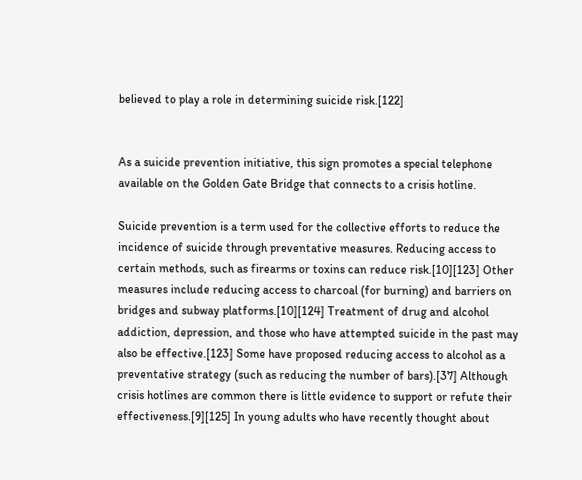believed to play a role in determining suicide risk.[122]


As a suicide prevention initiative, this sign promotes a special telephone available on the Golden Gate Bridge that connects to a crisis hotline.

Suicide prevention is a term used for the collective efforts to reduce the incidence of suicide through preventative measures. Reducing access to certain methods, such as firearms or toxins can reduce risk.[10][123] Other measures include reducing access to charcoal (for burning) and barriers on bridges and subway platforms.[10][124] Treatment of drug and alcohol addiction, depression, and those who have attempted suicide in the past may also be effective.[123] Some have proposed reducing access to alcohol as a preventative strategy (such as reducing the number of bars).[37] Although crisis hotlines are common there is little evidence to support or refute their effectiveness.[9][125] In young adults who have recently thought about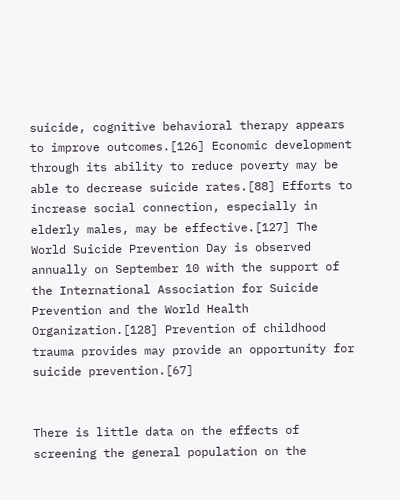suicide, cognitive behavioral therapy appears to improve outcomes.[126] Economic development through its ability to reduce poverty may be able to decrease suicide rates.[88] Efforts to increase social connection, especially in elderly males, may be effective.[127] The World Suicide Prevention Day is observed annually on September 10 with the support of the International Association for Suicide Prevention and the World Health Organization.[128] Prevention of childhood trauma provides may provide an opportunity for suicide prevention.[67]


There is little data on the effects of screening the general population on the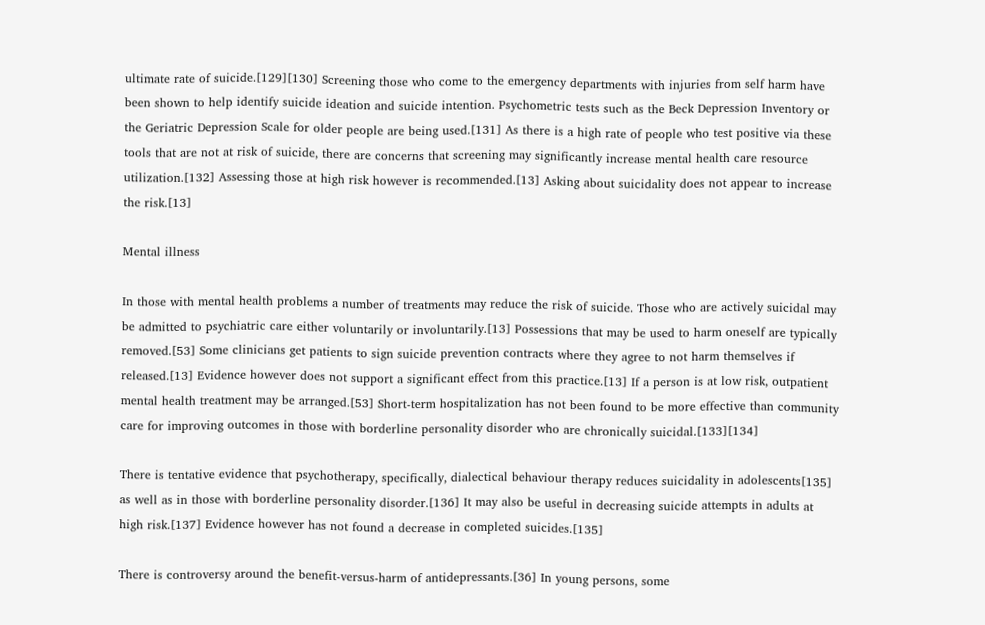ultimate rate of suicide.[129][130] Screening those who come to the emergency departments with injuries from self harm have been shown to help identify suicide ideation and suicide intention. Psychometric tests such as the Beck Depression Inventory or the Geriatric Depression Scale for older people are being used.[131] As there is a high rate of people who test positive via these tools that are not at risk of suicide, there are concerns that screening may significantly increase mental health care resource utilization.[132] Assessing those at high risk however is recommended.[13] Asking about suicidality does not appear to increase the risk.[13]

Mental illness

In those with mental health problems a number of treatments may reduce the risk of suicide. Those who are actively suicidal may be admitted to psychiatric care either voluntarily or involuntarily.[13] Possessions that may be used to harm oneself are typically removed.[53] Some clinicians get patients to sign suicide prevention contracts where they agree to not harm themselves if released.[13] Evidence however does not support a significant effect from this practice.[13] If a person is at low risk, outpatient mental health treatment may be arranged.[53] Short-term hospitalization has not been found to be more effective than community care for improving outcomes in those with borderline personality disorder who are chronically suicidal.[133][134]

There is tentative evidence that psychotherapy, specifically, dialectical behaviour therapy reduces suicidality in adolescents[135] as well as in those with borderline personality disorder.[136] It may also be useful in decreasing suicide attempts in adults at high risk.[137] Evidence however has not found a decrease in completed suicides.[135]

There is controversy around the benefit-versus-harm of antidepressants.[36] In young persons, some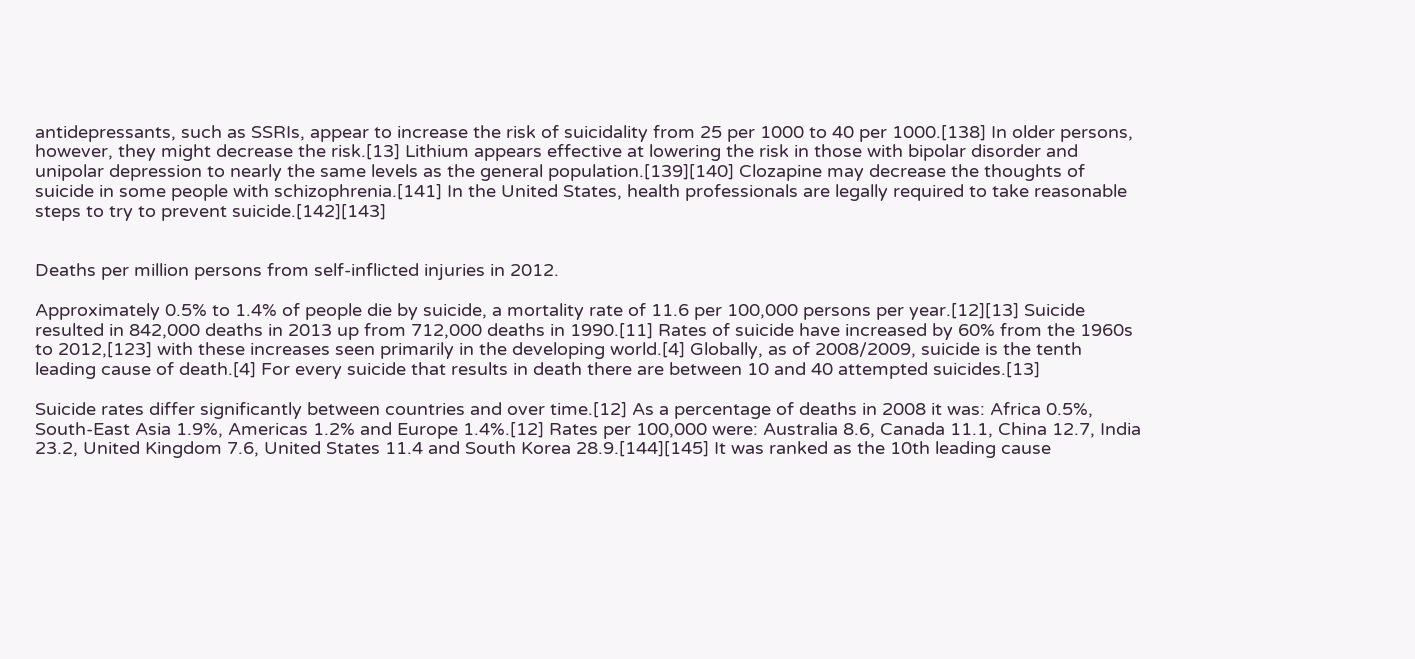antidepressants, such as SSRIs, appear to increase the risk of suicidality from 25 per 1000 to 40 per 1000.[138] In older persons, however, they might decrease the risk.[13] Lithium appears effective at lowering the risk in those with bipolar disorder and unipolar depression to nearly the same levels as the general population.[139][140] Clozapine may decrease the thoughts of suicide in some people with schizophrenia.[141] In the United States, health professionals are legally required to take reasonable steps to try to prevent suicide.[142][143]


Deaths per million persons from self-inflicted injuries in 2012.

Approximately 0.5% to 1.4% of people die by suicide, a mortality rate of 11.6 per 100,000 persons per year.[12][13] Suicide resulted in 842,000 deaths in 2013 up from 712,000 deaths in 1990.[11] Rates of suicide have increased by 60% from the 1960s to 2012,[123] with these increases seen primarily in the developing world.[4] Globally, as of 2008/2009, suicide is the tenth leading cause of death.[4] For every suicide that results in death there are between 10 and 40 attempted suicides.[13]

Suicide rates differ significantly between countries and over time.[12] As a percentage of deaths in 2008 it was: Africa 0.5%, South-East Asia 1.9%, Americas 1.2% and Europe 1.4%.[12] Rates per 100,000 were: Australia 8.6, Canada 11.1, China 12.7, India 23.2, United Kingdom 7.6, United States 11.4 and South Korea 28.9.[144][145] It was ranked as the 10th leading cause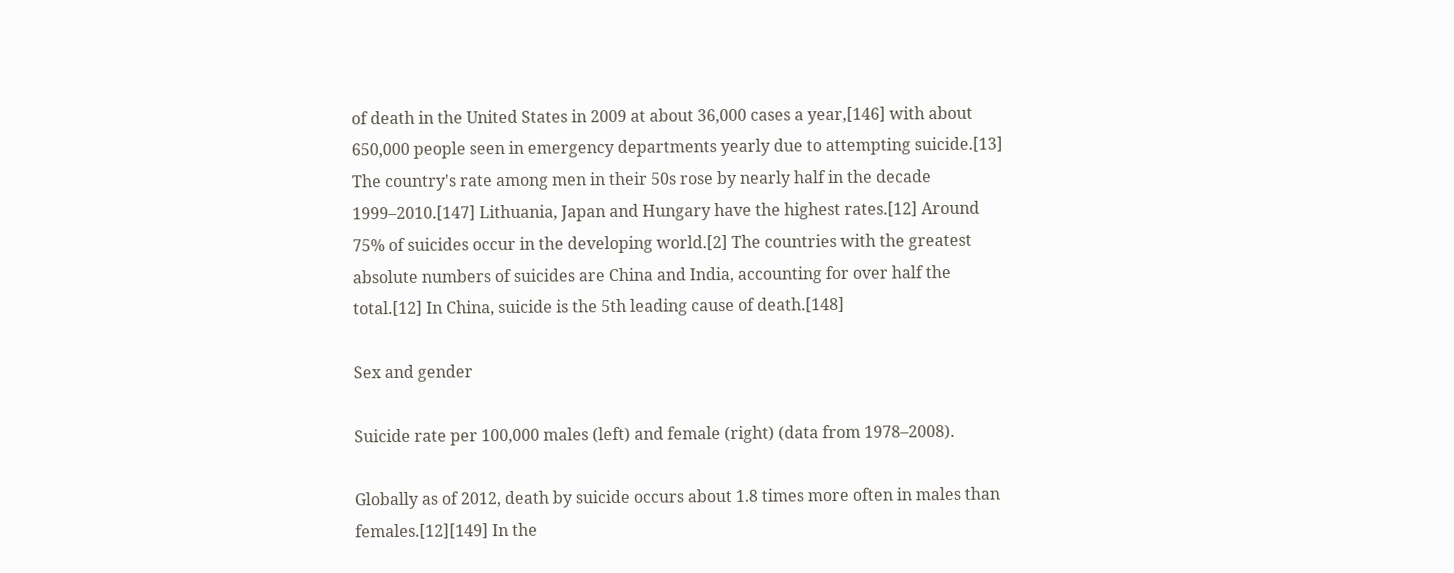of death in the United States in 2009 at about 36,000 cases a year,[146] with about 650,000 people seen in emergency departments yearly due to attempting suicide.[13] The country's rate among men in their 50s rose by nearly half in the decade 1999–2010.[147] Lithuania, Japan and Hungary have the highest rates.[12] Around 75% of suicides occur in the developing world.[2] The countries with the greatest absolute numbers of suicides are China and India, accounting for over half the total.[12] In China, suicide is the 5th leading cause of death.[148]

Sex and gender

Suicide rate per 100,000 males (left) and female (right) (data from 1978–2008).

Globally as of 2012, death by suicide occurs about 1.8 times more often in males than females.[12][149] In the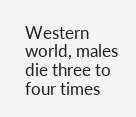Western world, males die three to four times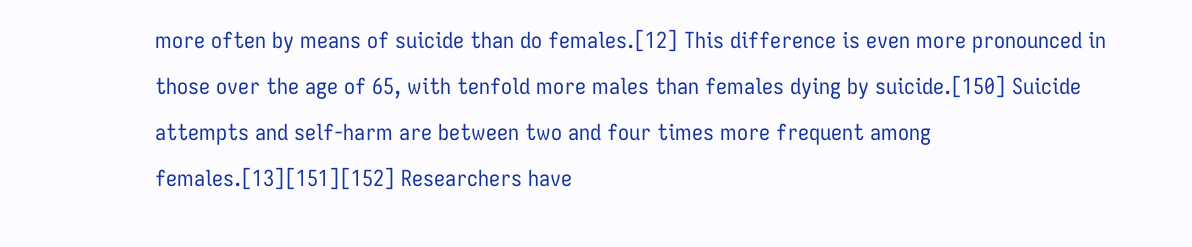more often by means of suicide than do females.[12] This difference is even more pronounced in those over the age of 65, with tenfold more males than females dying by suicide.[150] Suicide attempts and self-harm are between two and four times more frequent among females.[13][151][152] Researchers have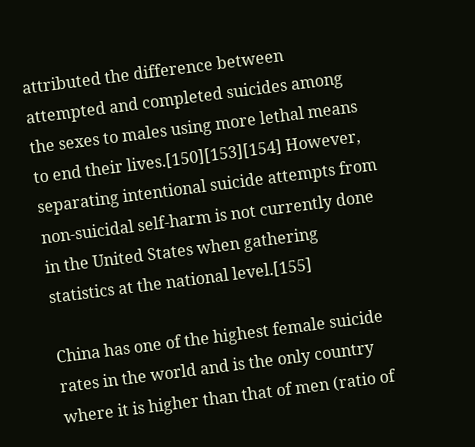attributed the difference between attempted and completed suicides among the sexes to males using more lethal means to end their lives.[150][153][154] However, separating intentional suicide attempts from non-suicidal self-harm is not currently done in the United States when gathering statistics at the national level.[155]

China has one of the highest female suicide rates in the world and is the only country where it is higher than that of men (ratio of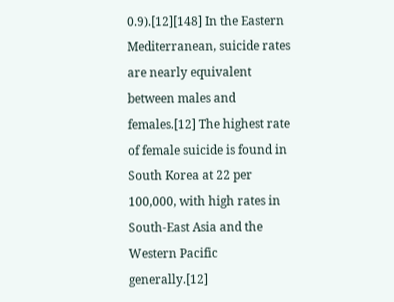0.9).[12][148] In the Eastern Mediterranean, suicide rates are nearly equivalent between males and females.[12] The highest rate of female suicide is found in South Korea at 22 per 100,000, with high rates in South-East Asia and the Western Pacific generally.[12]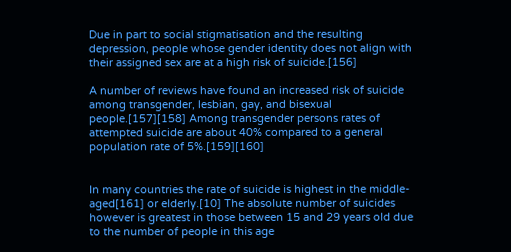Due in part to social stigmatisation and the resulting depression, people whose gender identity does not align with their assigned sex are at a high risk of suicide.[156]

A number of reviews have found an increased risk of suicide among transgender, lesbian, gay, and bisexual people.[157][158] Among transgender persons rates of attempted suicide are about 40% compared to a general population rate of 5%.[159][160]


In many countries the rate of suicide is highest in the middle-aged[161] or elderly.[10] The absolute number of suicides however is greatest in those between 15 and 29 years old due to the number of people in this age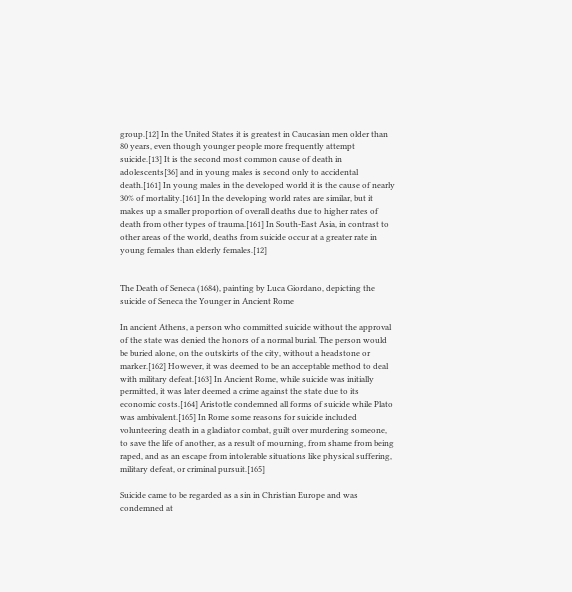group.[12] In the United States it is greatest in Caucasian men older than 80 years, even though younger people more frequently attempt suicide.[13] It is the second most common cause of death in adolescents[36] and in young males is second only to accidental death.[161] In young males in the developed world it is the cause of nearly 30% of mortality.[161] In the developing world rates are similar, but it makes up a smaller proportion of overall deaths due to higher rates of death from other types of trauma.[161] In South-East Asia, in contrast to other areas of the world, deaths from suicide occur at a greater rate in young females than elderly females.[12]


The Death of Seneca (1684), painting by Luca Giordano, depicting the suicide of Seneca the Younger in Ancient Rome

In ancient Athens, a person who committed suicide without the approval of the state was denied the honors of a normal burial. The person would be buried alone, on the outskirts of the city, without a headstone or marker.[162] However, it was deemed to be an acceptable method to deal with military defeat.[163] In Ancient Rome, while suicide was initially permitted, it was later deemed a crime against the state due to its economic costs.[164] Aristotle condemned all forms of suicide while Plato was ambivalent.[165] In Rome some reasons for suicide included volunteering death in a gladiator combat, guilt over murdering someone, to save the life of another, as a result of mourning, from shame from being raped, and as an escape from intolerable situations like physical suffering, military defeat, or criminal pursuit.[165]

Suicide came to be regarded as a sin in Christian Europe and was condemned at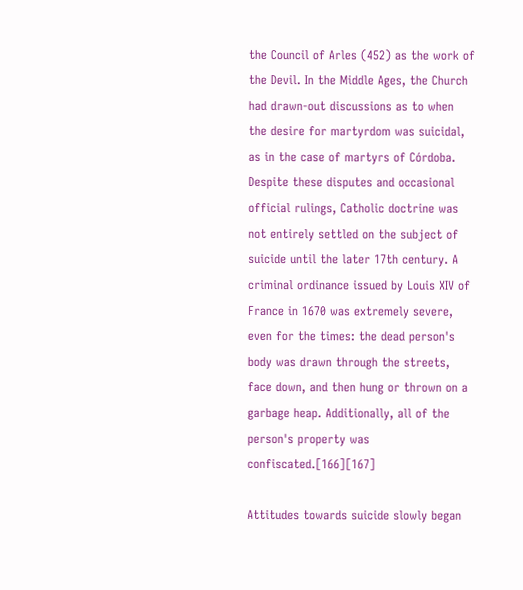the Council of Arles (452) as the work of the Devil. In the Middle Ages, the Church had drawn-out discussions as to when the desire for martyrdom was suicidal, as in the case of martyrs of Córdoba. Despite these disputes and occasional official rulings, Catholic doctrine was not entirely settled on the subject of suicide until the later 17th century. A criminal ordinance issued by Louis XIV of France in 1670 was extremely severe, even for the times: the dead person's body was drawn through the streets, face down, and then hung or thrown on a garbage heap. Additionally, all of the person's property was confiscated.[166][167]

Attitudes towards suicide slowly began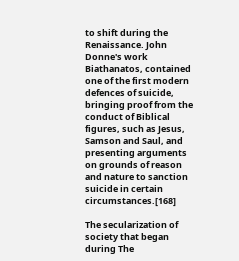to shift during the Renaissance. John Donne's work Biathanatos, contained one of the first modern defences of suicide, bringing proof from the conduct of Biblical figures, such as Jesus, Samson and Saul, and presenting arguments on grounds of reason and nature to sanction suicide in certain circumstances.[168]

The secularization of society that began during The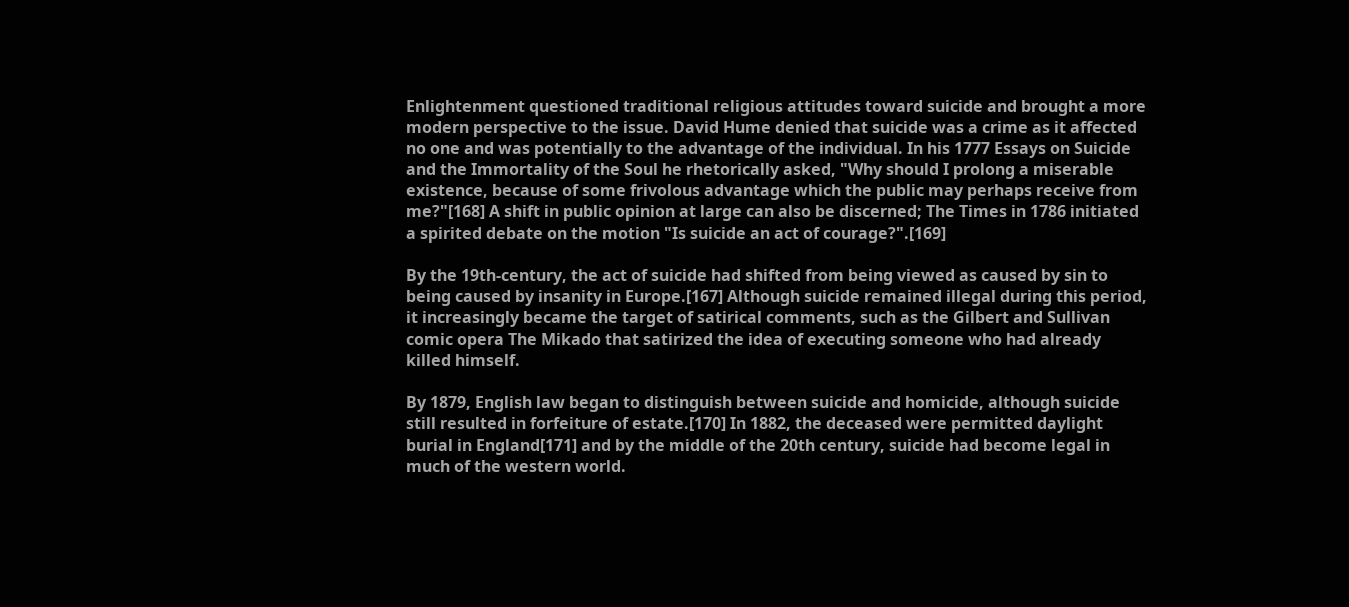Enlightenment questioned traditional religious attitudes toward suicide and brought a more modern perspective to the issue. David Hume denied that suicide was a crime as it affected no one and was potentially to the advantage of the individual. In his 1777 Essays on Suicide and the Immortality of the Soul he rhetorically asked, "Why should I prolong a miserable existence, because of some frivolous advantage which the public may perhaps receive from me?"[168] A shift in public opinion at large can also be discerned; The Times in 1786 initiated a spirited debate on the motion "Is suicide an act of courage?".[169]

By the 19th-century, the act of suicide had shifted from being viewed as caused by sin to being caused by insanity in Europe.[167] Although suicide remained illegal during this period, it increasingly became the target of satirical comments, such as the Gilbert and Sullivan comic opera The Mikado that satirized the idea of executing someone who had already killed himself.

By 1879, English law began to distinguish between suicide and homicide, although suicide still resulted in forfeiture of estate.[170] In 1882, the deceased were permitted daylight burial in England[171] and by the middle of the 20th century, suicide had become legal in much of the western world.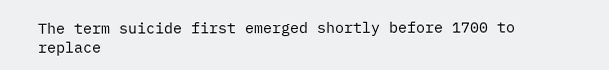The term suicide first emerged shortly before 1700 to replace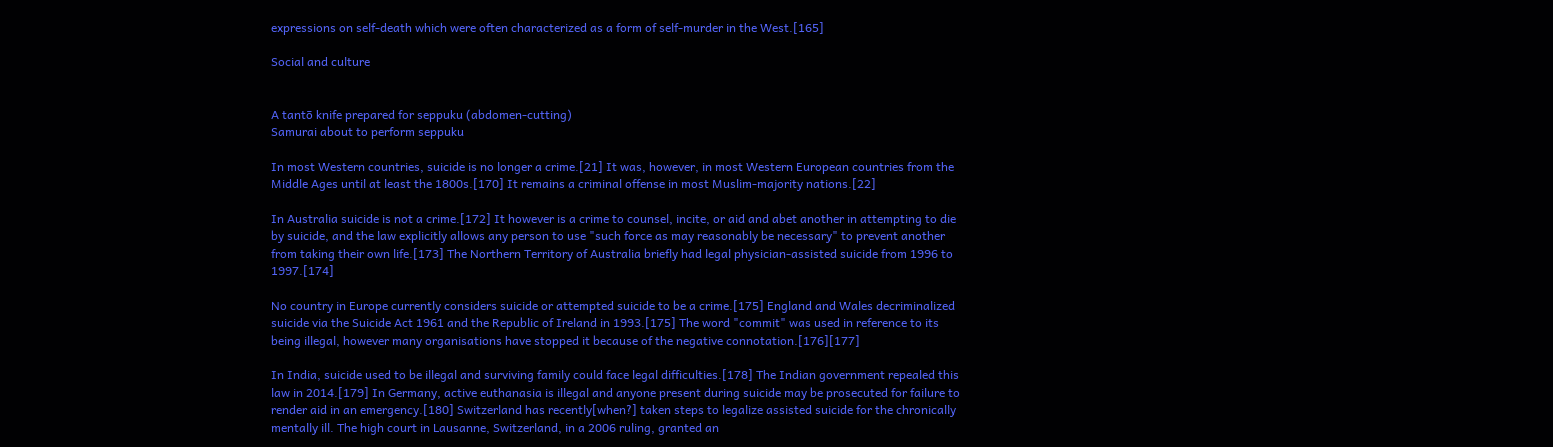expressions on self-death which were often characterized as a form of self-murder in the West.[165]

Social and culture


A tantō knife prepared for seppuku (abdomen-cutting)
Samurai about to perform seppuku

In most Western countries, suicide is no longer a crime.[21] It was, however, in most Western European countries from the Middle Ages until at least the 1800s.[170] It remains a criminal offense in most Muslim-majority nations.[22]

In Australia suicide is not a crime.[172] It however is a crime to counsel, incite, or aid and abet another in attempting to die by suicide, and the law explicitly allows any person to use "such force as may reasonably be necessary" to prevent another from taking their own life.[173] The Northern Territory of Australia briefly had legal physician-assisted suicide from 1996 to 1997.[174]

No country in Europe currently considers suicide or attempted suicide to be a crime.[175] England and Wales decriminalized suicide via the Suicide Act 1961 and the Republic of Ireland in 1993.[175] The word "commit" was used in reference to its being illegal, however many organisations have stopped it because of the negative connotation.[176][177]

In India, suicide used to be illegal and surviving family could face legal difficulties.[178] The Indian government repealed this law in 2014.[179] In Germany, active euthanasia is illegal and anyone present during suicide may be prosecuted for failure to render aid in an emergency.[180] Switzerland has recently[when?] taken steps to legalize assisted suicide for the chronically mentally ill. The high court in Lausanne, Switzerland, in a 2006 ruling, granted an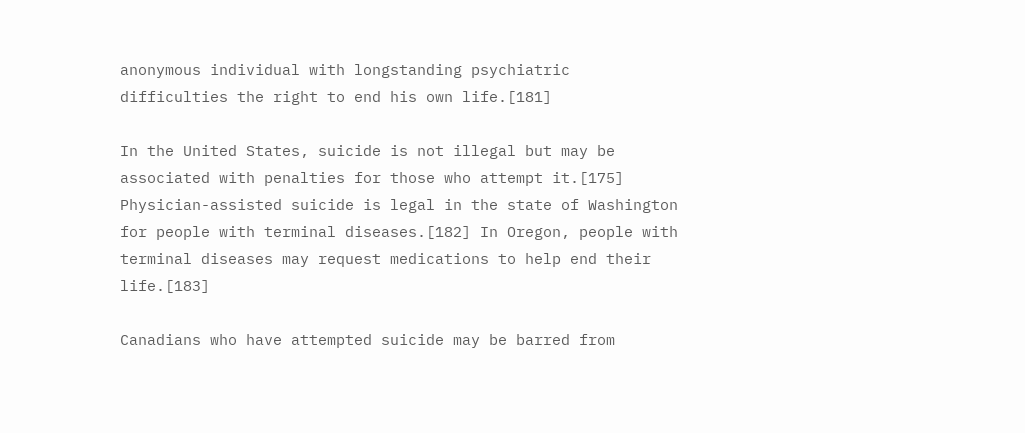anonymous individual with longstanding psychiatric difficulties the right to end his own life.[181]

In the United States, suicide is not illegal but may be associated with penalties for those who attempt it.[175] Physician-assisted suicide is legal in the state of Washington for people with terminal diseases.[182] In Oregon, people with terminal diseases may request medications to help end their life.[183]

Canadians who have attempted suicide may be barred from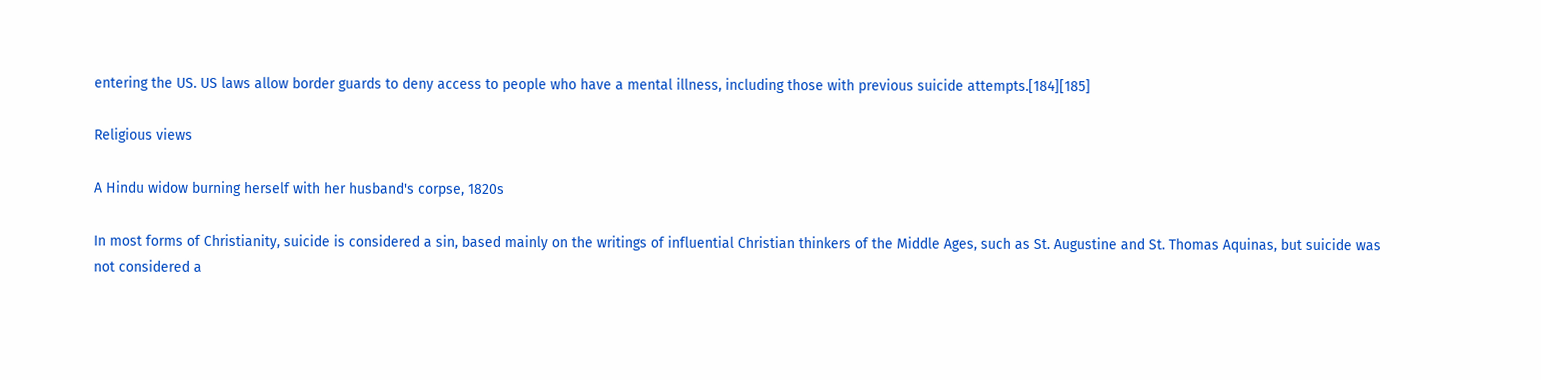entering the US. US laws allow border guards to deny access to people who have a mental illness, including those with previous suicide attempts.[184][185]

Religious views

A Hindu widow burning herself with her husband's corpse, 1820s

In most forms of Christianity, suicide is considered a sin, based mainly on the writings of influential Christian thinkers of the Middle Ages, such as St. Augustine and St. Thomas Aquinas, but suicide was not considered a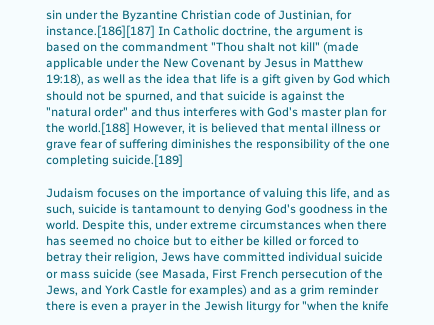sin under the Byzantine Christian code of Justinian, for instance.[186][187] In Catholic doctrine, the argument is based on the commandment "Thou shalt not kill" (made applicable under the New Covenant by Jesus in Matthew 19:18), as well as the idea that life is a gift given by God which should not be spurned, and that suicide is against the "natural order" and thus interferes with God's master plan for the world.[188] However, it is believed that mental illness or grave fear of suffering diminishes the responsibility of the one completing suicide.[189]

Judaism focuses on the importance of valuing this life, and as such, suicide is tantamount to denying God's goodness in the world. Despite this, under extreme circumstances when there has seemed no choice but to either be killed or forced to betray their religion, Jews have committed individual suicide or mass suicide (see Masada, First French persecution of the Jews, and York Castle for examples) and as a grim reminder there is even a prayer in the Jewish liturgy for "when the knife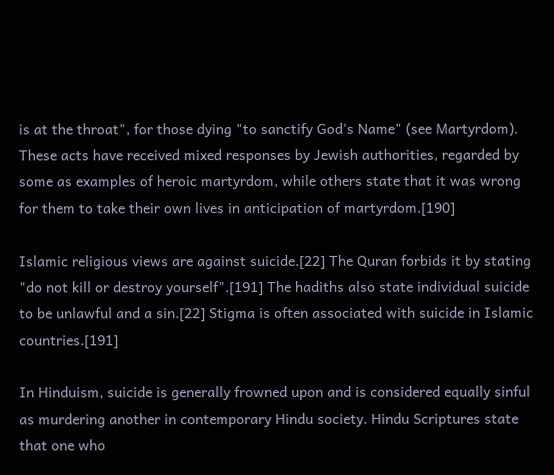is at the throat", for those dying "to sanctify God's Name" (see Martyrdom). These acts have received mixed responses by Jewish authorities, regarded by some as examples of heroic martyrdom, while others state that it was wrong for them to take their own lives in anticipation of martyrdom.[190]

Islamic religious views are against suicide.[22] The Quran forbids it by stating "do not kill or destroy yourself".[191] The hadiths also state individual suicide to be unlawful and a sin.[22] Stigma is often associated with suicide in Islamic countries.[191]

In Hinduism, suicide is generally frowned upon and is considered equally sinful as murdering another in contemporary Hindu society. Hindu Scriptures state that one who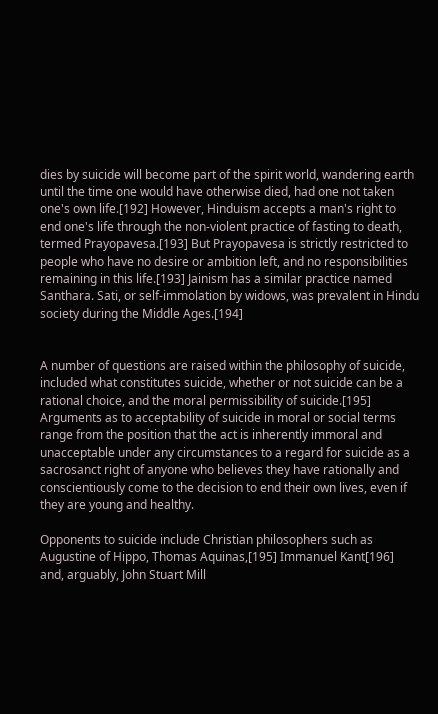dies by suicide will become part of the spirit world, wandering earth until the time one would have otherwise died, had one not taken one's own life.[192] However, Hinduism accepts a man's right to end one's life through the non-violent practice of fasting to death, termed Prayopavesa.[193] But Prayopavesa is strictly restricted to people who have no desire or ambition left, and no responsibilities remaining in this life.[193] Jainism has a similar practice named Santhara. Sati, or self-immolation by widows, was prevalent in Hindu society during the Middle Ages.[194]


A number of questions are raised within the philosophy of suicide, included what constitutes suicide, whether or not suicide can be a rational choice, and the moral permissibility of suicide.[195] Arguments as to acceptability of suicide in moral or social terms range from the position that the act is inherently immoral and unacceptable under any circumstances to a regard for suicide as a sacrosanct right of anyone who believes they have rationally and conscientiously come to the decision to end their own lives, even if they are young and healthy.

Opponents to suicide include Christian philosophers such as Augustine of Hippo, Thomas Aquinas,[195] Immanuel Kant[196] and, arguably, John Stuart Mill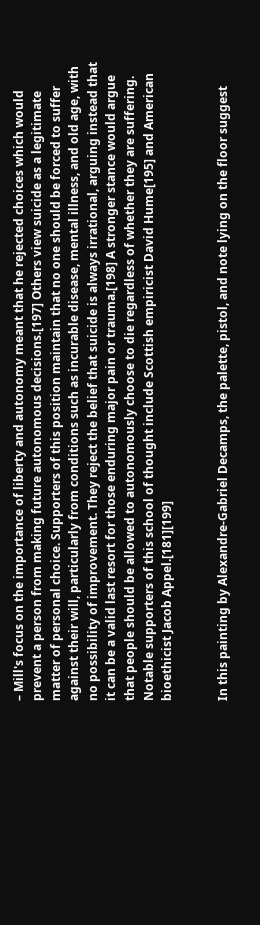– Mill's focus on the importance of liberty and autonomy meant that he rejected choices which would prevent a person from making future autonomous decisions.[197] Others view suicide as a legitimate matter of personal choice. Supporters of this position maintain that no one should be forced to suffer against their will, particularly from conditions such as incurable disease, mental illness, and old age, with no possibility of improvement. They reject the belief that suicide is always irrational, arguing instead that it can be a valid last resort for those enduring major pain or trauma.[198] A stronger stance would argue that people should be allowed to autonomously choose to die regardless of whether they are suffering. Notable supporters of this school of thought include Scottish empiricist David Hume[195] and American bioethicist Jacob Appel.[181][199]


In this painting by Alexandre-Gabriel Decamps, the palette, pistol, and note lying on the floor suggest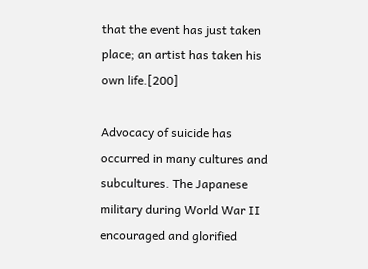that the event has just taken place; an artist has taken his own life.[200]

Advocacy of suicide has occurred in many cultures and subcultures. The Japanese military during World War II encouraged and glorified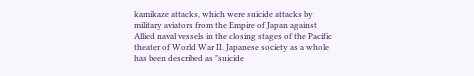kamikaze attacks, which were suicide attacks by military aviators from the Empire of Japan against Allied naval vessels in the closing stages of the Pacific theater of World War II. Japanese society as a whole has been described as "suicide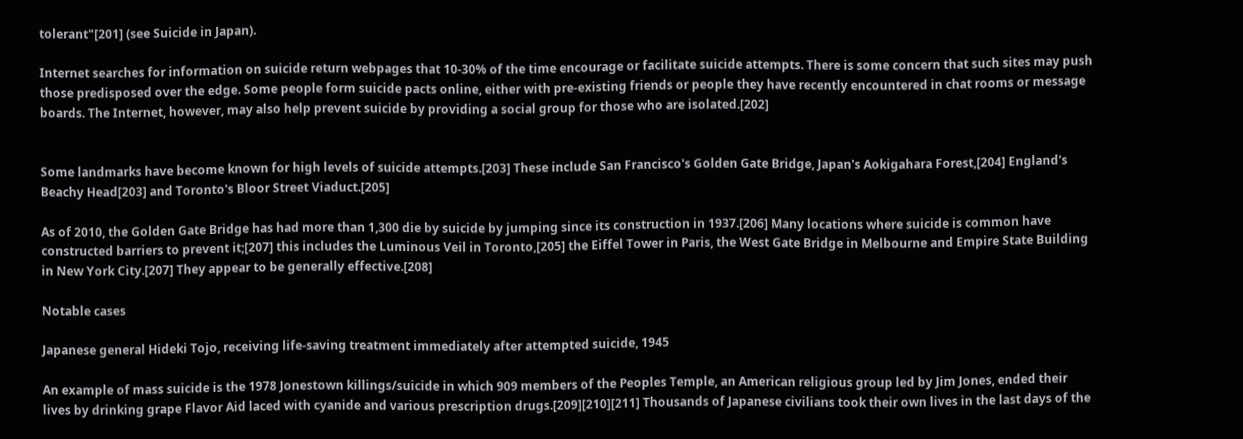tolerant"[201] (see Suicide in Japan).

Internet searches for information on suicide return webpages that 10-30% of the time encourage or facilitate suicide attempts. There is some concern that such sites may push those predisposed over the edge. Some people form suicide pacts online, either with pre-existing friends or people they have recently encountered in chat rooms or message boards. The Internet, however, may also help prevent suicide by providing a social group for those who are isolated.[202]


Some landmarks have become known for high levels of suicide attempts.[203] These include San Francisco's Golden Gate Bridge, Japan's Aokigahara Forest,[204] England's Beachy Head[203] and Toronto's Bloor Street Viaduct.[205]

As of 2010, the Golden Gate Bridge has had more than 1,300 die by suicide by jumping since its construction in 1937.[206] Many locations where suicide is common have constructed barriers to prevent it;[207] this includes the Luminous Veil in Toronto,[205] the Eiffel Tower in Paris, the West Gate Bridge in Melbourne and Empire State Building in New York City.[207] They appear to be generally effective.[208]

Notable cases

Japanese general Hideki Tojo, receiving life-saving treatment immediately after attempted suicide, 1945

An example of mass suicide is the 1978 Jonestown killings/suicide in which 909 members of the Peoples Temple, an American religious group led by Jim Jones, ended their lives by drinking grape Flavor Aid laced with cyanide and various prescription drugs.[209][210][211] Thousands of Japanese civilians took their own lives in the last days of the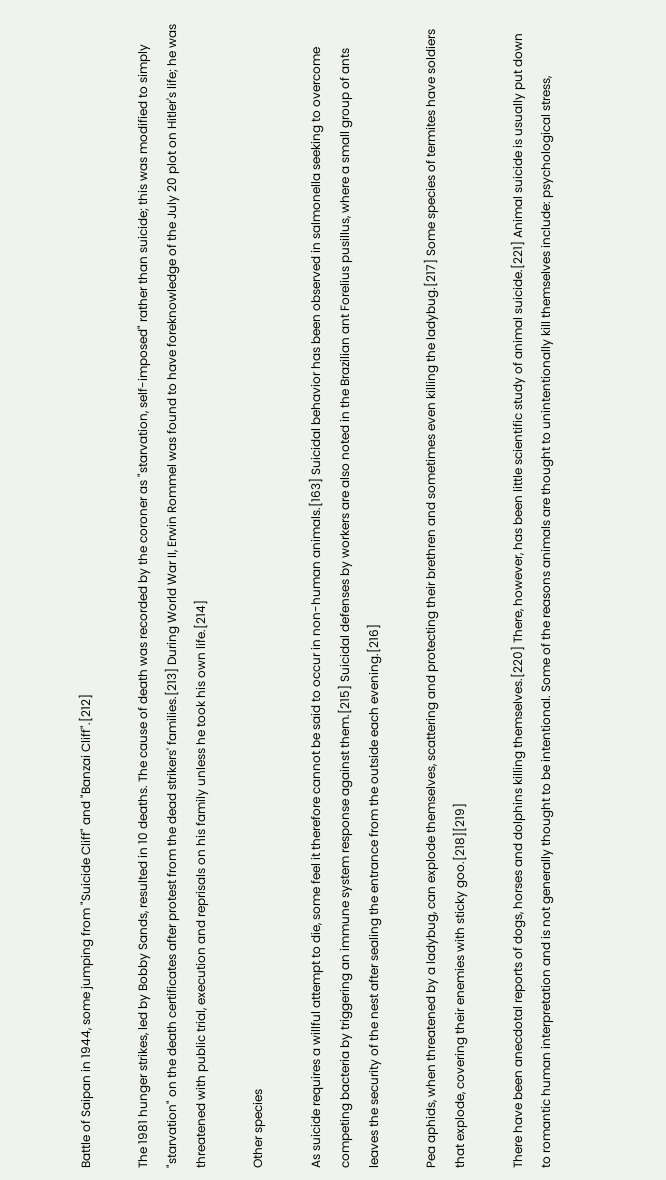Battle of Saipan in 1944, some jumping from "Suicide Cliff" and "Banzai Cliff".[212]

The 1981 hunger strikes, led by Bobby Sands, resulted in 10 deaths. The cause of death was recorded by the coroner as "starvation, self-imposed" rather than suicide; this was modified to simply "starvation" on the death certificates after protest from the dead strikers' families.[213] During World War II, Erwin Rommel was found to have foreknowledge of the July 20 plot on Hitler's life; he was threatened with public trial, execution and reprisals on his family unless he took his own life.[214]

Other species

As suicide requires a willful attempt to die, some feel it therefore cannot be said to occur in non-human animals.[163] Suicidal behavior has been observed in salmonella seeking to overcome competing bacteria by triggering an immune system response against them.[215] Suicidal defenses by workers are also noted in the Brazilian ant Forelius pusillus, where a small group of ants leaves the security of the nest after sealing the entrance from the outside each evening.[216]

Pea aphids, when threatened by a ladybug, can explode themselves, scattering and protecting their brethren and sometimes even killing the ladybug.[217] Some species of termites have soldiers that explode, covering their enemies with sticky goo.[218][219]

There have been anecdotal reports of dogs, horses and dolphins killing themselves.[220] There, however, has been little scientific study of animal suicide.[221] Animal suicide is usually put down to romantic human interpretation and is not generally thought to be intentional. Some of the reasons animals are thought to unintentionally kill themselves include: psychological stress,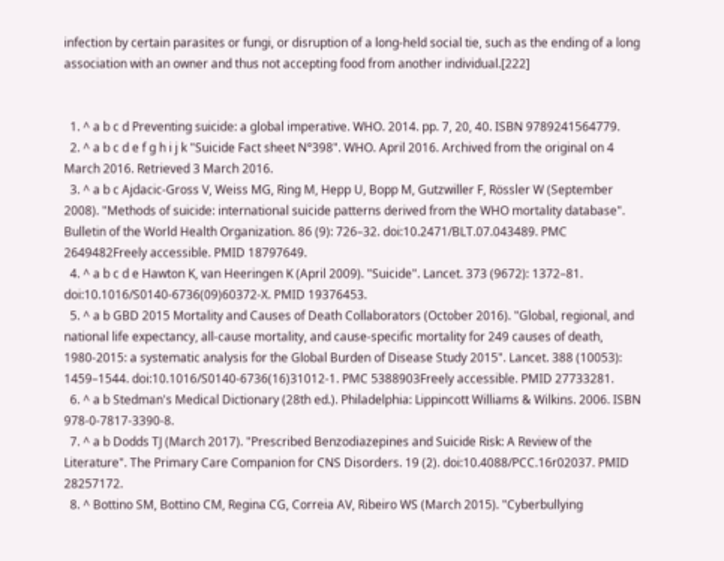infection by certain parasites or fungi, or disruption of a long-held social tie, such as the ending of a long association with an owner and thus not accepting food from another individual.[222]


  1. ^ a b c d Preventing suicide: a global imperative. WHO. 2014. pp. 7, 20, 40. ISBN 9789241564779.
  2. ^ a b c d e f g h i j k "Suicide Fact sheet N°398". WHO. April 2016. Archived from the original on 4 March 2016. Retrieved 3 March 2016.
  3. ^ a b c Ajdacic-Gross V, Weiss MG, Ring M, Hepp U, Bopp M, Gutzwiller F, Rössler W (September 2008). "Methods of suicide: international suicide patterns derived from the WHO mortality database". Bulletin of the World Health Organization. 86 (9): 726–32. doi:10.2471/BLT.07.043489. PMC 2649482Freely accessible. PMID 18797649.
  4. ^ a b c d e Hawton K, van Heeringen K (April 2009). "Suicide". Lancet. 373 (9672): 1372–81. doi:10.1016/S0140-6736(09)60372-X. PMID 19376453.
  5. ^ a b GBD 2015 Mortality and Causes of Death Collaborators (October 2016). "Global, regional, and national life expectancy, all-cause mortality, and cause-specific mortality for 249 causes of death, 1980-2015: a systematic analysis for the Global Burden of Disease Study 2015". Lancet. 388 (10053): 1459–1544. doi:10.1016/S0140-6736(16)31012-1. PMC 5388903Freely accessible. PMID 27733281.
  6. ^ a b Stedman's Medical Dictionary (28th ed.). Philadelphia: Lippincott Williams & Wilkins. 2006. ISBN 978-0-7817-3390-8.
  7. ^ a b Dodds TJ (March 2017). "Prescribed Benzodiazepines and Suicide Risk: A Review of the Literature". The Primary Care Companion for CNS Disorders. 19 (2). doi:10.4088/PCC.16r02037. PMID 28257172.
  8. ^ Bottino SM, Bottino CM, Regina CG, Correia AV, Ribeiro WS (March 2015). "Cyberbullying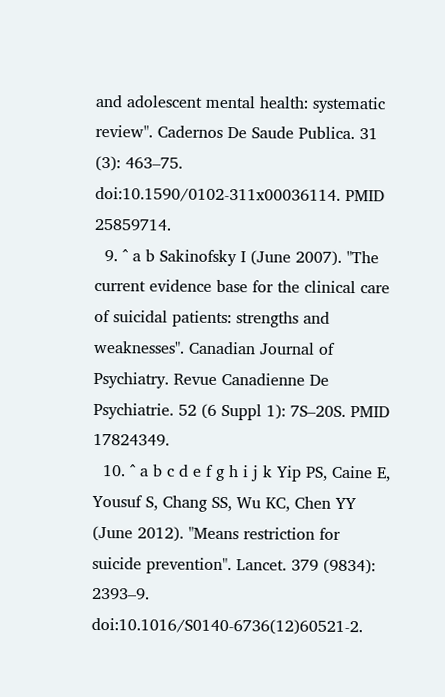and adolescent mental health: systematic review". Cadernos De Saude Publica. 31 (3): 463–75. doi:10.1590/0102-311x00036114. PMID 25859714.
  9. ^ a b Sakinofsky I (June 2007). "The current evidence base for the clinical care of suicidal patients: strengths and weaknesses". Canadian Journal of Psychiatry. Revue Canadienne De Psychiatrie. 52 (6 Suppl 1): 7S–20S. PMID 17824349.
  10. ^ a b c d e f g h i j k Yip PS, Caine E, Yousuf S, Chang SS, Wu KC, Chen YY (June 2012). "Means restriction for suicide prevention". Lancet. 379 (9834): 2393–9. doi:10.1016/S0140-6736(12)60521-2.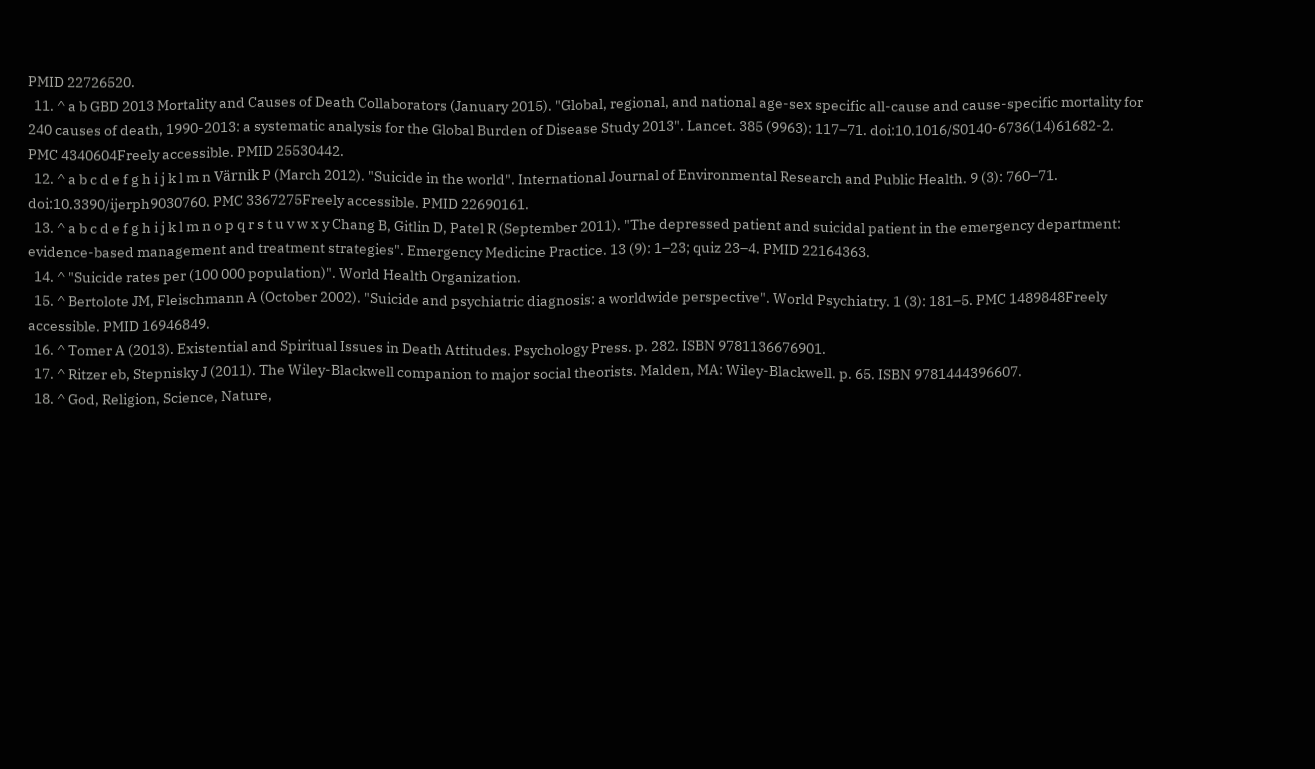PMID 22726520.
  11. ^ a b GBD 2013 Mortality and Causes of Death Collaborators (January 2015). "Global, regional, and national age-sex specific all-cause and cause-specific mortality for 240 causes of death, 1990-2013: a systematic analysis for the Global Burden of Disease Study 2013". Lancet. 385 (9963): 117–71. doi:10.1016/S0140-6736(14)61682-2. PMC 4340604Freely accessible. PMID 25530442.
  12. ^ a b c d e f g h i j k l m n Värnik P (March 2012). "Suicide in the world". International Journal of Environmental Research and Public Health. 9 (3): 760–71. doi:10.3390/ijerph9030760. PMC 3367275Freely accessible. PMID 22690161.
  13. ^ a b c d e f g h i j k l m n o p q r s t u v w x y Chang B, Gitlin D, Patel R (September 2011). "The depressed patient and suicidal patient in the emergency department: evidence-based management and treatment strategies". Emergency Medicine Practice. 13 (9): 1–23; quiz 23–4. PMID 22164363.
  14. ^ "Suicide rates per (100 000 population)". World Health Organization.
  15. ^ Bertolote JM, Fleischmann A (October 2002). "Suicide and psychiatric diagnosis: a worldwide perspective". World Psychiatry. 1 (3): 181–5. PMC 1489848Freely accessible. PMID 16946849.
  16. ^ Tomer A (2013). Existential and Spiritual Issues in Death Attitudes. Psychology Press. p. 282. ISBN 9781136676901.
  17. ^ Ritzer eb, Stepnisky J (2011). The Wiley-Blackwell companion to major social theorists. Malden, MA: Wiley-Blackwell. p. 65. ISBN 9781444396607.
  18. ^ God, Religion, Science, Nature,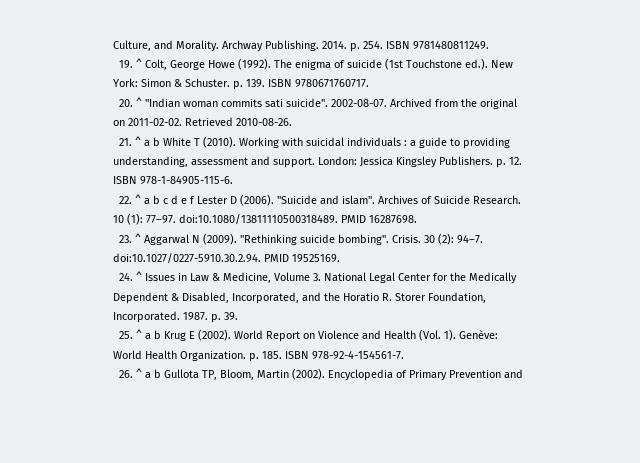Culture, and Morality. Archway Publishing. 2014. p. 254. ISBN 9781480811249.
  19. ^ Colt, George Howe (1992). The enigma of suicide (1st Touchstone ed.). New York: Simon & Schuster. p. 139. ISBN 9780671760717.
  20. ^ "Indian woman commits sati suicide". 2002-08-07. Archived from the original on 2011-02-02. Retrieved 2010-08-26.
  21. ^ a b White T (2010). Working with suicidal individuals : a guide to providing understanding, assessment and support. London: Jessica Kingsley Publishers. p. 12. ISBN 978-1-84905-115-6.
  22. ^ a b c d e f Lester D (2006). "Suicide and islam". Archives of Suicide Research. 10 (1): 77–97. doi:10.1080/13811110500318489. PMID 16287698.
  23. ^ Aggarwal N (2009). "Rethinking suicide bombing". Crisis. 30 (2): 94–7. doi:10.1027/0227-5910.30.2.94. PMID 19525169.
  24. ^ Issues in Law & Medicine, Volume 3. National Legal Center for the Medically Dependent & Disabled, Incorporated, and the Horatio R. Storer Foundation, Incorporated. 1987. p. 39.
  25. ^ a b Krug E (2002). World Report on Violence and Health (Vol. 1). Genève: World Health Organization. p. 185. ISBN 978-92-4-154561-7.
  26. ^ a b Gullota TP, Bloom, Martin (2002). Encyclopedia of Primary Prevention and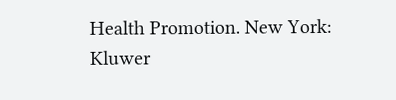Health Promotion. New York: Kluwer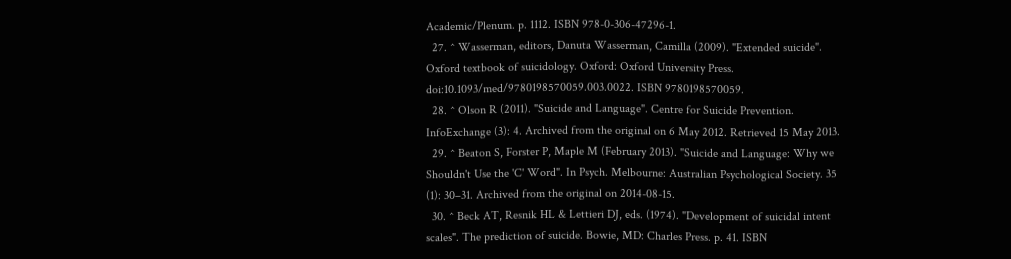Academic/Plenum. p. 1112. ISBN 978-0-306-47296-1.
  27. ^ Wasserman, editors, Danuta Wasserman, Camilla (2009). "Extended suicide". Oxford textbook of suicidology. Oxford: Oxford University Press. doi:10.1093/med/9780198570059.003.0022. ISBN 9780198570059.
  28. ^ Olson R (2011). "Suicide and Language". Centre for Suicide Prevention. InfoExchange (3): 4. Archived from the original on 6 May 2012. Retrieved 15 May 2013.
  29. ^ Beaton S, Forster P, Maple M (February 2013). "Suicide and Language: Why we Shouldn't Use the 'C' Word". In Psych. Melbourne: Australian Psychological Society. 35 (1): 30–31. Archived from the original on 2014-08-15.
  30. ^ Beck AT, Resnik HL & Lettieri DJ, eds. (1974). "Development of suicidal intent scales". The prediction of suicide. Bowie, MD: Charles Press. p. 41. ISBN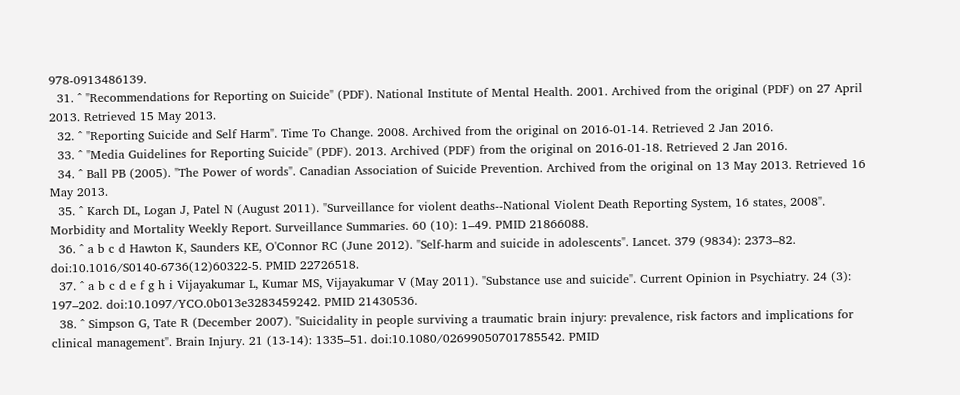978-0913486139.
  31. ^ "Recommendations for Reporting on Suicide" (PDF). National Institute of Mental Health. 2001. Archived from the original (PDF) on 27 April 2013. Retrieved 15 May 2013.
  32. ^ "Reporting Suicide and Self Harm". Time To Change. 2008. Archived from the original on 2016-01-14. Retrieved 2 Jan 2016.
  33. ^ "Media Guidelines for Reporting Suicide" (PDF). 2013. Archived (PDF) from the original on 2016-01-18. Retrieved 2 Jan 2016.
  34. ^ Ball PB (2005). "The Power of words". Canadian Association of Suicide Prevention. Archived from the original on 13 May 2013. Retrieved 16 May 2013.
  35. ^ Karch DL, Logan J, Patel N (August 2011). "Surveillance for violent deaths--National Violent Death Reporting System, 16 states, 2008". Morbidity and Mortality Weekly Report. Surveillance Summaries. 60 (10): 1–49. PMID 21866088.
  36. ^ a b c d Hawton K, Saunders KE, O'Connor RC (June 2012). "Self-harm and suicide in adolescents". Lancet. 379 (9834): 2373–82. doi:10.1016/S0140-6736(12)60322-5. PMID 22726518.
  37. ^ a b c d e f g h i Vijayakumar L, Kumar MS, Vijayakumar V (May 2011). "Substance use and suicide". Current Opinion in Psychiatry. 24 (3): 197–202. doi:10.1097/YCO.0b013e3283459242. PMID 21430536.
  38. ^ Simpson G, Tate R (December 2007). "Suicidality in people surviving a traumatic brain injury: prevalence, risk factors and implications for clinical management". Brain Injury. 21 (13-14): 1335–51. doi:10.1080/02699050701785542. PMID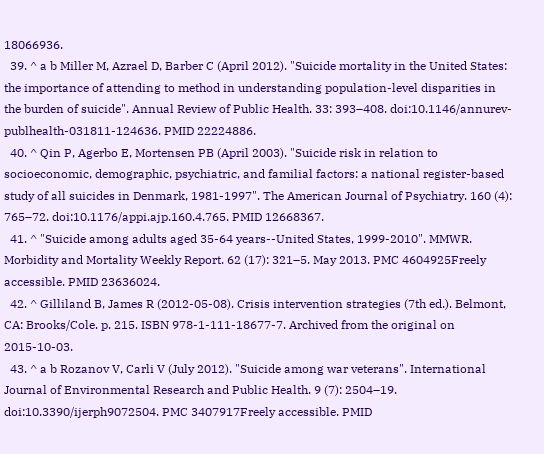18066936.
  39. ^ a b Miller M, Azrael D, Barber C (April 2012). "Suicide mortality in the United States: the importance of attending to method in understanding population-level disparities in the burden of suicide". Annual Review of Public Health. 33: 393–408. doi:10.1146/annurev-publhealth-031811-124636. PMID 22224886.
  40. ^ Qin P, Agerbo E, Mortensen PB (April 2003). "Suicide risk in relation to socioeconomic, demographic, psychiatric, and familial factors: a national register-based study of all suicides in Denmark, 1981-1997". The American Journal of Psychiatry. 160 (4): 765–72. doi:10.1176/appi.ajp.160.4.765. PMID 12668367.
  41. ^ "Suicide among adults aged 35-64 years--United States, 1999-2010". MMWR. Morbidity and Mortality Weekly Report. 62 (17): 321–5. May 2013. PMC 4604925Freely accessible. PMID 23636024.
  42. ^ Gilliland B, James R (2012-05-08). Crisis intervention strategies (7th ed.). Belmont, CA: Brooks/Cole. p. 215. ISBN 978-1-111-18677-7. Archived from the original on 2015-10-03.
  43. ^ a b Rozanov V, Carli V (July 2012). "Suicide among war veterans". International Journal of Environmental Research and Public Health. 9 (7): 2504–19. doi:10.3390/ijerph9072504. PMC 3407917Freely accessible. PMID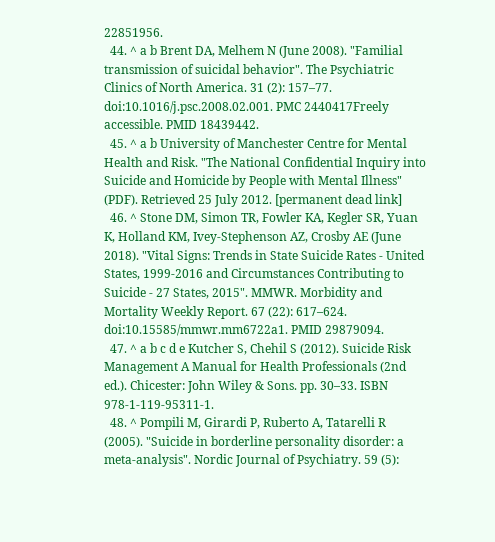22851956.
  44. ^ a b Brent DA, Melhem N (June 2008). "Familial transmission of suicidal behavior". The Psychiatric Clinics of North America. 31 (2): 157–77. doi:10.1016/j.psc.2008.02.001. PMC 2440417Freely accessible. PMID 18439442.
  45. ^ a b University of Manchester Centre for Mental Health and Risk. "The National Confidential Inquiry into Suicide and Homicide by People with Mental Illness" (PDF). Retrieved 25 July 2012. [permanent dead link]
  46. ^ Stone DM, Simon TR, Fowler KA, Kegler SR, Yuan K, Holland KM, Ivey-Stephenson AZ, Crosby AE (June 2018). "Vital Signs: Trends in State Suicide Rates - United States, 1999-2016 and Circumstances Contributing to Suicide - 27 States, 2015". MMWR. Morbidity and Mortality Weekly Report. 67 (22): 617–624. doi:10.15585/mmwr.mm6722a1. PMID 29879094.
  47. ^ a b c d e Kutcher S, Chehil S (2012). Suicide Risk Management A Manual for Health Professionals (2nd ed.). Chicester: John Wiley & Sons. pp. 30–33. ISBN 978-1-119-95311-1.
  48. ^ Pompili M, Girardi P, Ruberto A, Tatarelli R (2005). "Suicide in borderline personality disorder: a meta-analysis". Nordic Journal of Psychiatry. 59 (5):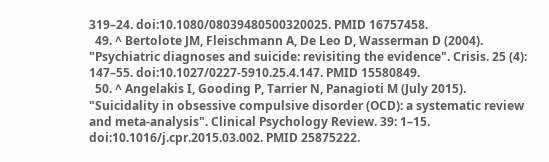319–24. doi:10.1080/08039480500320025. PMID 16757458.
  49. ^ Bertolote JM, Fleischmann A, De Leo D, Wasserman D (2004). "Psychiatric diagnoses and suicide: revisiting the evidence". Crisis. 25 (4): 147–55. doi:10.1027/0227-5910.25.4.147. PMID 15580849.
  50. ^ Angelakis I, Gooding P, Tarrier N, Panagioti M (July 2015). "Suicidality in obsessive compulsive disorder (OCD): a systematic review and meta-analysis". Clinical Psychology Review. 39: 1–15. doi:10.1016/j.cpr.2015.03.002. PMID 25875222.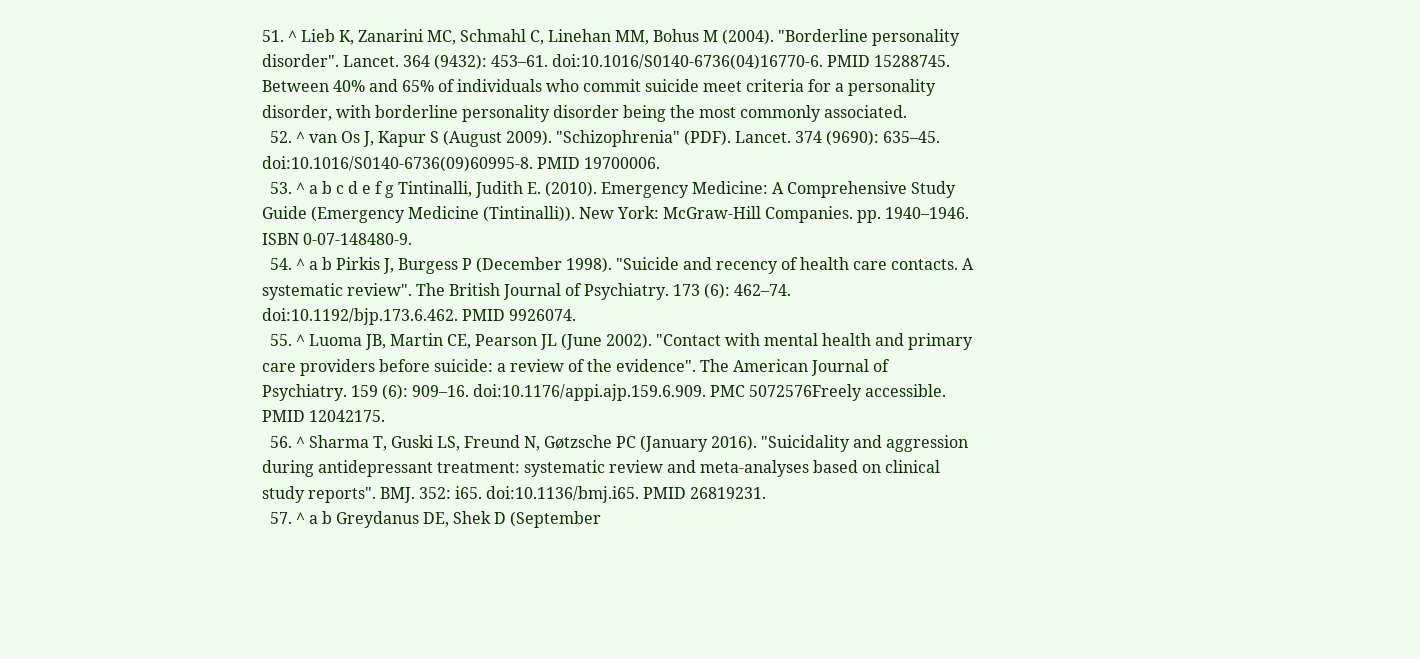51. ^ Lieb K, Zanarini MC, Schmahl C, Linehan MM, Bohus M (2004). "Borderline personality disorder". Lancet. 364 (9432): 453–61. doi:10.1016/S0140-6736(04)16770-6. PMID 15288745. Between 40% and 65% of individuals who commit suicide meet criteria for a personality disorder, with borderline personality disorder being the most commonly associated.
  52. ^ van Os J, Kapur S (August 2009). "Schizophrenia" (PDF). Lancet. 374 (9690): 635–45. doi:10.1016/S0140-6736(09)60995-8. PMID 19700006.
  53. ^ a b c d e f g Tintinalli, Judith E. (2010). Emergency Medicine: A Comprehensive Study Guide (Emergency Medicine (Tintinalli)). New York: McGraw-Hill Companies. pp. 1940–1946. ISBN 0-07-148480-9.
  54. ^ a b Pirkis J, Burgess P (December 1998). "Suicide and recency of health care contacts. A systematic review". The British Journal of Psychiatry. 173 (6): 462–74. doi:10.1192/bjp.173.6.462. PMID 9926074.
  55. ^ Luoma JB, Martin CE, Pearson JL (June 2002). "Contact with mental health and primary care providers before suicide: a review of the evidence". The American Journal of Psychiatry. 159 (6): 909–16. doi:10.1176/appi.ajp.159.6.909. PMC 5072576Freely accessible. PMID 12042175.
  56. ^ Sharma T, Guski LS, Freund N, Gøtzsche PC (January 2016). "Suicidality and aggression during antidepressant treatment: systematic review and meta-analyses based on clinical study reports". BMJ. 352: i65. doi:10.1136/bmj.i65. PMID 26819231.
  57. ^ a b Greydanus DE, Shek D (September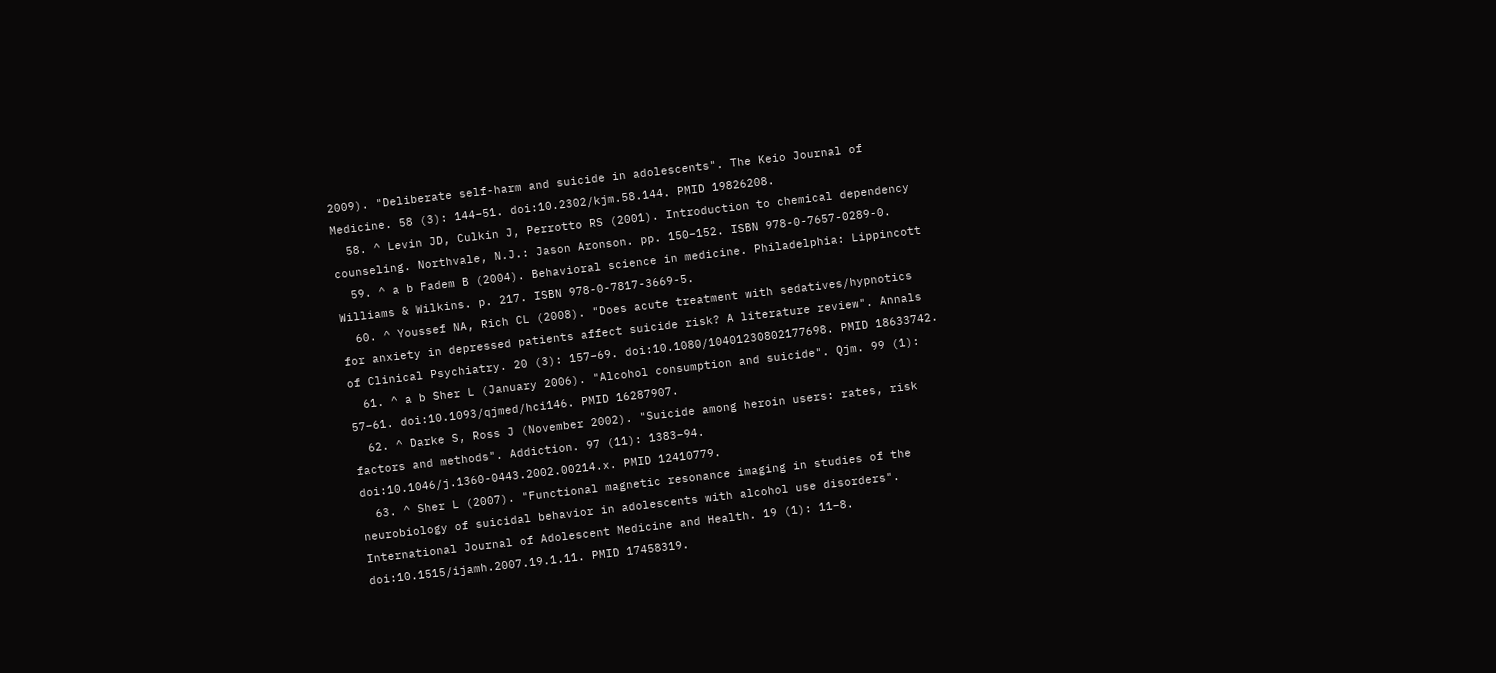2009). "Deliberate self-harm and suicide in adolescents". The Keio Journal of Medicine. 58 (3): 144–51. doi:10.2302/kjm.58.144. PMID 19826208.
  58. ^ Levin JD, Culkin J, Perrotto RS (2001). Introduction to chemical dependency counseling. Northvale, N.J.: Jason Aronson. pp. 150–152. ISBN 978-0-7657-0289-0.
  59. ^ a b Fadem B (2004). Behavioral science in medicine. Philadelphia: Lippincott Williams & Wilkins. p. 217. ISBN 978-0-7817-3669-5.
  60. ^ Youssef NA, Rich CL (2008). "Does acute treatment with sedatives/hypnotics for anxiety in depressed patients affect suicide risk? A literature review". Annals of Clinical Psychiatry. 20 (3): 157–69. doi:10.1080/10401230802177698. PMID 18633742.
  61. ^ a b Sher L (January 2006). "Alcohol consumption and suicide". Qjm. 99 (1): 57–61. doi:10.1093/qjmed/hci146. PMID 16287907.
  62. ^ Darke S, Ross J (November 2002). "Suicide among heroin users: rates, risk factors and methods". Addiction. 97 (11): 1383–94. doi:10.1046/j.1360-0443.2002.00214.x. PMID 12410779.
  63. ^ Sher L (2007). "Functional magnetic resonance imaging in studies of the neurobiology of suicidal behavior in adolescents with alcohol use disorders". International Journal of Adolescent Medicine and Health. 19 (1): 11–8. doi:10.1515/ijamh.2007.19.1.11. PMID 17458319.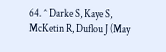64. ^ Darke S, Kaye S, McKetin R, Duflou J (May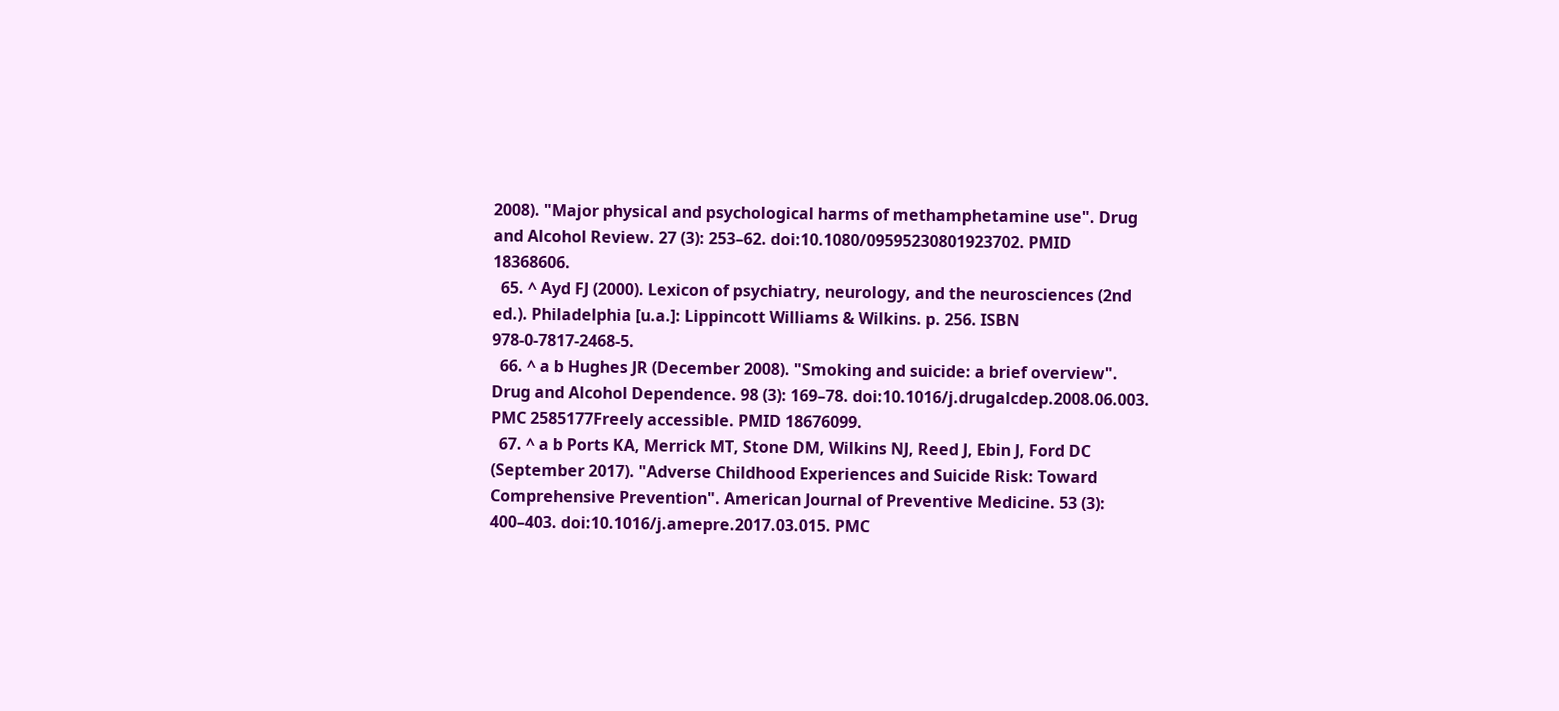2008). "Major physical and psychological harms of methamphetamine use". Drug and Alcohol Review. 27 (3): 253–62. doi:10.1080/09595230801923702. PMID 18368606.
  65. ^ Ayd FJ (2000). Lexicon of psychiatry, neurology, and the neurosciences (2nd ed.). Philadelphia [u.a.]: Lippincott Williams & Wilkins. p. 256. ISBN 978-0-7817-2468-5.
  66. ^ a b Hughes JR (December 2008). "Smoking and suicide: a brief overview". Drug and Alcohol Dependence. 98 (3): 169–78. doi:10.1016/j.drugalcdep.2008.06.003. PMC 2585177Freely accessible. PMID 18676099.
  67. ^ a b Ports KA, Merrick MT, Stone DM, Wilkins NJ, Reed J, Ebin J, Ford DC (September 2017). "Adverse Childhood Experiences and Suicide Risk: Toward Comprehensive Prevention". American Journal of Preventive Medicine. 53 (3): 400–403. doi:10.1016/j.amepre.2017.03.015. PMC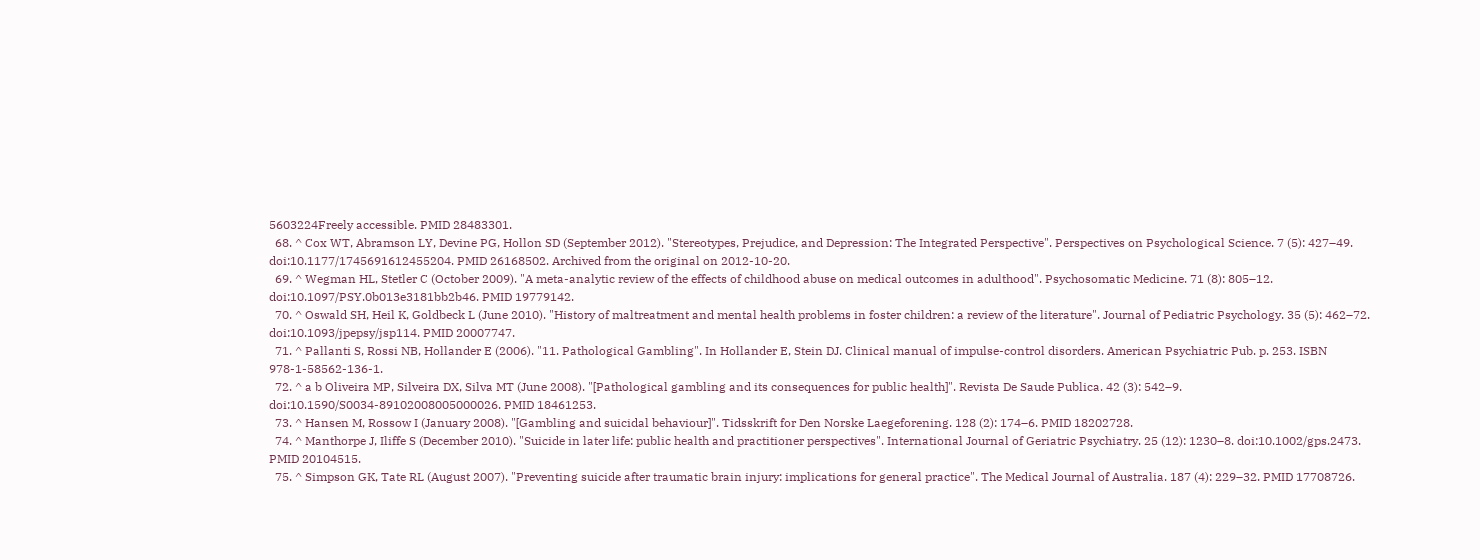5603224Freely accessible. PMID 28483301.
  68. ^ Cox WT, Abramson LY, Devine PG, Hollon SD (September 2012). "Stereotypes, Prejudice, and Depression: The Integrated Perspective". Perspectives on Psychological Science. 7 (5): 427–49. doi:10.1177/1745691612455204. PMID 26168502. Archived from the original on 2012-10-20.
  69. ^ Wegman HL, Stetler C (October 2009). "A meta-analytic review of the effects of childhood abuse on medical outcomes in adulthood". Psychosomatic Medicine. 71 (8): 805–12. doi:10.1097/PSY.0b013e3181bb2b46. PMID 19779142.
  70. ^ Oswald SH, Heil K, Goldbeck L (June 2010). "History of maltreatment and mental health problems in foster children: a review of the literature". Journal of Pediatric Psychology. 35 (5): 462–72. doi:10.1093/jpepsy/jsp114. PMID 20007747.
  71. ^ Pallanti S, Rossi NB, Hollander E (2006). "11. Pathological Gambling". In Hollander E, Stein DJ. Clinical manual of impulse-control disorders. American Psychiatric Pub. p. 253. ISBN 978-1-58562-136-1.
  72. ^ a b Oliveira MP, Silveira DX, Silva MT (June 2008). "[Pathological gambling and its consequences for public health]". Revista De Saude Publica. 42 (3): 542–9. doi:10.1590/S0034-89102008005000026. PMID 18461253.
  73. ^ Hansen M, Rossow I (January 2008). "[Gambling and suicidal behaviour]". Tidsskrift for Den Norske Laegeforening. 128 (2): 174–6. PMID 18202728.
  74. ^ Manthorpe J, Iliffe S (December 2010). "Suicide in later life: public health and practitioner perspectives". International Journal of Geriatric Psychiatry. 25 (12): 1230–8. doi:10.1002/gps.2473. PMID 20104515.
  75. ^ Simpson GK, Tate RL (August 2007). "Preventing suicide after traumatic brain injury: implications for general practice". The Medical Journal of Australia. 187 (4): 229–32. PMID 17708726.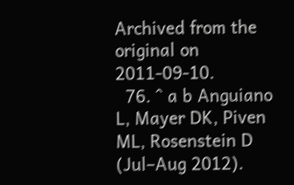Archived from the original on 2011-09-10.
  76. ^ a b Anguiano L, Mayer DK, Piven ML, Rosenstein D (Jul–Aug 2012).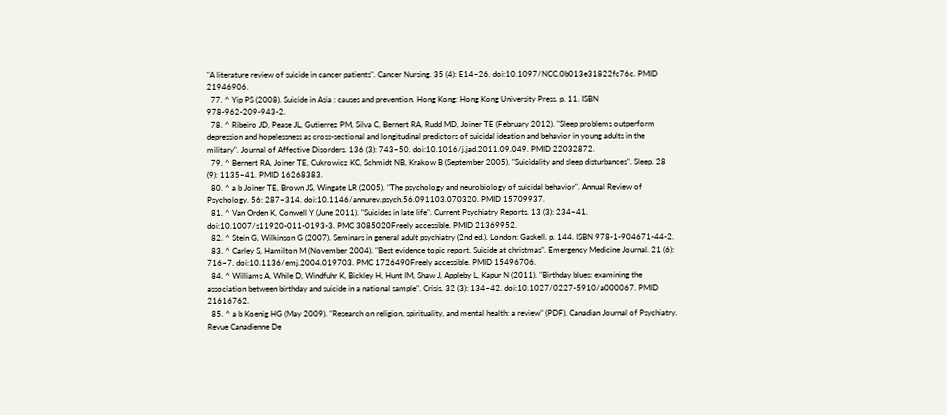"A literature review of suicide in cancer patients". Cancer Nursing. 35 (4): E14–26. doi:10.1097/NCC.0b013e31822fc76c. PMID 21946906.
  77. ^ Yip PS (2008). Suicide in Asia : causes and prevention. Hong Kong: Hong Kong University Press. p. 11. ISBN 978-962-209-943-2.
  78. ^ Ribeiro JD, Pease JL, Gutierrez PM, Silva C, Bernert RA, Rudd MD, Joiner TE (February 2012). "Sleep problems outperform depression and hopelessness as cross-sectional and longitudinal predictors of suicidal ideation and behavior in young adults in the military". Journal of Affective Disorders. 136 (3): 743–50. doi:10.1016/j.jad.2011.09.049. PMID 22032872.
  79. ^ Bernert RA, Joiner TE, Cukrowicz KC, Schmidt NB, Krakow B (September 2005). "Suicidality and sleep disturbances". Sleep. 28 (9): 1135–41. PMID 16268383.
  80. ^ a b Joiner TE, Brown JS, Wingate LR (2005). "The psychology and neurobiology of suicidal behavior". Annual Review of Psychology. 56: 287–314. doi:10.1146/annurev.psych.56.091103.070320. PMID 15709937.
  81. ^ Van Orden K, Conwell Y (June 2011). "Suicides in late life". Current Psychiatry Reports. 13 (3): 234–41. doi:10.1007/s11920-011-0193-3. PMC 3085020Freely accessible. PMID 21369952.
  82. ^ Stein G, Wilkinson G (2007). Seminars in general adult psychiatry (2nd ed.). London: Gaskell. p. 144. ISBN 978-1-904671-44-2.
  83. ^ Carley S, Hamilton M (November 2004). "Best evidence topic report. Suicide at christmas". Emergency Medicine Journal. 21 (6): 716–7. doi:10.1136/emj.2004.019703. PMC 1726490Freely accessible. PMID 15496706.
  84. ^ Williams A, While D, Windfuhr K, Bickley H, Hunt IM, Shaw J, Appleby L, Kapur N (2011). "Birthday blues: examining the association between birthday and suicide in a national sample". Crisis. 32 (3): 134–42. doi:10.1027/0227-5910/a000067. PMID 21616762.
  85. ^ a b Koenig HG (May 2009). "Research on religion, spirituality, and mental health: a review" (PDF). Canadian Journal of Psychiatry. Revue Canadienne De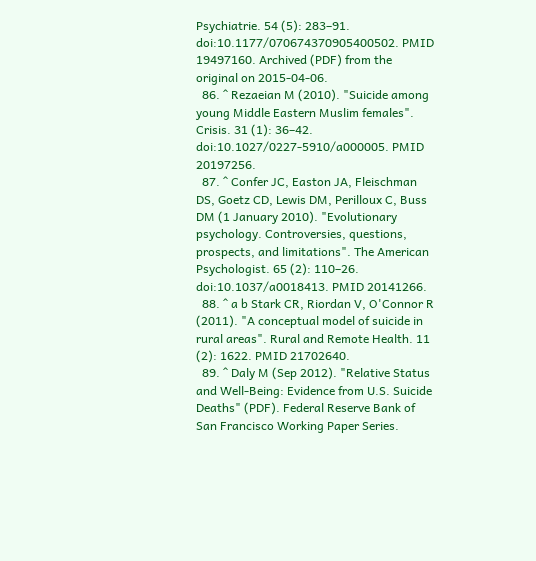Psychiatrie. 54 (5): 283–91. doi:10.1177/070674370905400502. PMID 19497160. Archived (PDF) from the original on 2015-04-06.
  86. ^ Rezaeian M (2010). "Suicide among young Middle Eastern Muslim females". Crisis. 31 (1): 36–42. doi:10.1027/0227-5910/a000005. PMID 20197256.
  87. ^ Confer JC, Easton JA, Fleischman DS, Goetz CD, Lewis DM, Perilloux C, Buss DM (1 January 2010). "Evolutionary psychology. Controversies, questions, prospects, and limitations". The American Psychologist. 65 (2): 110–26. doi:10.1037/a0018413. PMID 20141266.
  88. ^ a b Stark CR, Riordan V, O'Connor R (2011). "A conceptual model of suicide in rural areas". Rural and Remote Health. 11 (2): 1622. PMID 21702640.
  89. ^ Daly M (Sep 2012). "Relative Status and Well-Being: Evidence from U.S. Suicide Deaths" (PDF). Federal Reserve Bank of San Francisco Working Paper Series.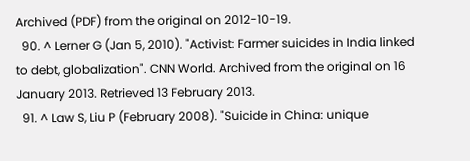Archived (PDF) from the original on 2012-10-19.
  90. ^ Lerner G (Jan 5, 2010). "Activist: Farmer suicides in India linked to debt, globalization". CNN World. Archived from the original on 16 January 2013. Retrieved 13 February 2013.
  91. ^ Law S, Liu P (February 2008). "Suicide in China: unique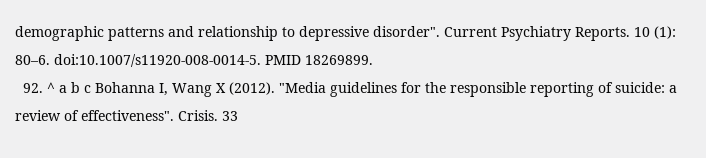demographic patterns and relationship to depressive disorder". Current Psychiatry Reports. 10 (1): 80–6. doi:10.1007/s11920-008-0014-5. PMID 18269899.
  92. ^ a b c Bohanna I, Wang X (2012). "Media guidelines for the responsible reporting of suicide: a review of effectiveness". Crisis. 33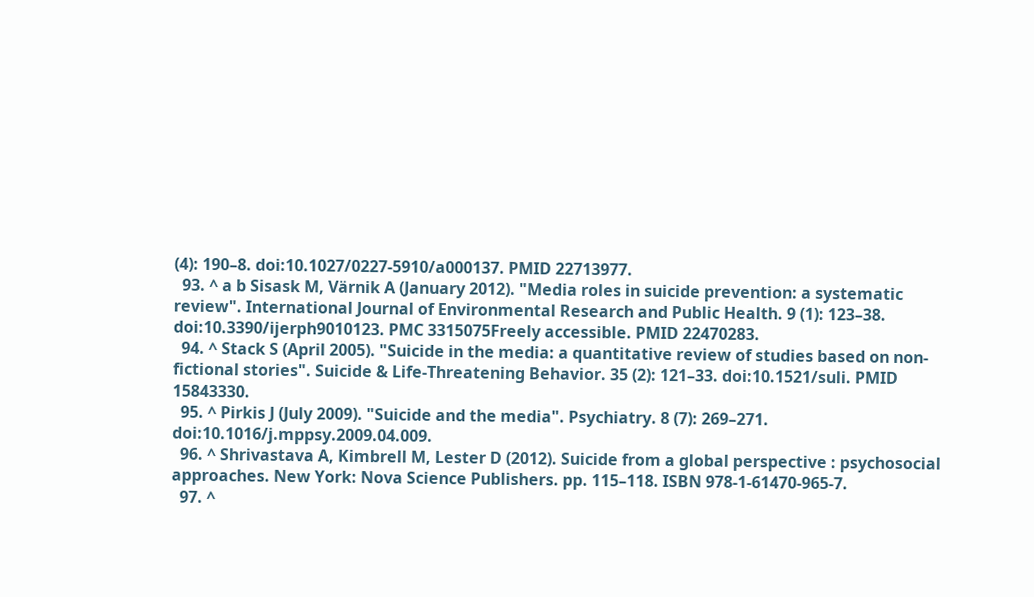(4): 190–8. doi:10.1027/0227-5910/a000137. PMID 22713977.
  93. ^ a b Sisask M, Värnik A (January 2012). "Media roles in suicide prevention: a systematic review". International Journal of Environmental Research and Public Health. 9 (1): 123–38. doi:10.3390/ijerph9010123. PMC 3315075Freely accessible. PMID 22470283.
  94. ^ Stack S (April 2005). "Suicide in the media: a quantitative review of studies based on non-fictional stories". Suicide & Life-Threatening Behavior. 35 (2): 121–33. doi:10.1521/suli. PMID 15843330.
  95. ^ Pirkis J (July 2009). "Suicide and the media". Psychiatry. 8 (7): 269–271. doi:10.1016/j.mppsy.2009.04.009.
  96. ^ Shrivastava A, Kimbrell M, Lester D (2012). Suicide from a global perspective : psychosocial approaches. New York: Nova Science Publishers. pp. 115–118. ISBN 978-1-61470-965-7.
  97. ^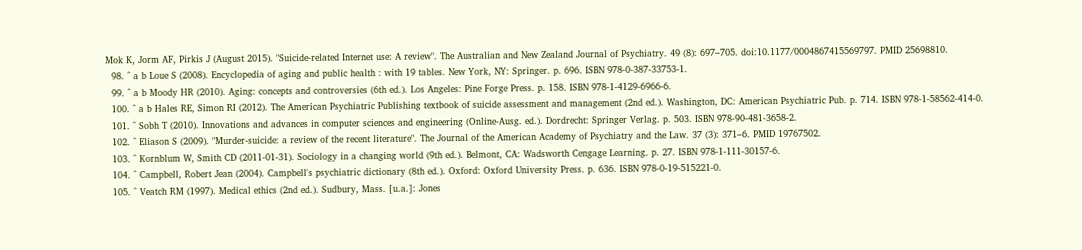Mok K, Jorm AF, Pirkis J (August 2015). "Suicide-related Internet use: A review". The Australian and New Zealand Journal of Psychiatry. 49 (8): 697–705. doi:10.1177/0004867415569797. PMID 25698810.
  98. ^ a b Loue S (2008). Encyclopedia of aging and public health : with 19 tables. New York, NY: Springer. p. 696. ISBN 978-0-387-33753-1.
  99. ^ a b Moody HR (2010). Aging: concepts and controversies (6th ed.). Los Angeles: Pine Forge Press. p. 158. ISBN 978-1-4129-6966-6.
  100. ^ a b Hales RE, Simon RI (2012). The American Psychiatric Publishing textbook of suicide assessment and management (2nd ed.). Washington, DC: American Psychiatric Pub. p. 714. ISBN 978-1-58562-414-0.
  101. ^ Sobh T (2010). Innovations and advances in computer sciences and engineering (Online-Ausg. ed.). Dordrecht: Springer Verlag. p. 503. ISBN 978-90-481-3658-2.
  102. ^ Eliason S (2009). "Murder-suicide: a review of the recent literature". The Journal of the American Academy of Psychiatry and the Law. 37 (3): 371–6. PMID 19767502.
  103. ^ Kornblum W, Smith CD (2011-01-31). Sociology in a changing world (9th ed.). Belmont, CA: Wadsworth Cengage Learning. p. 27. ISBN 978-1-111-30157-6.
  104. ^ Campbell, Robert Jean (2004). Campbell's psychiatric dictionary (8th ed.). Oxford: Oxford University Press. p. 636. ISBN 978-0-19-515221-0.
  105. ^ Veatch RM (1997). Medical ethics (2nd ed.). Sudbury, Mass. [u.a.]: Jones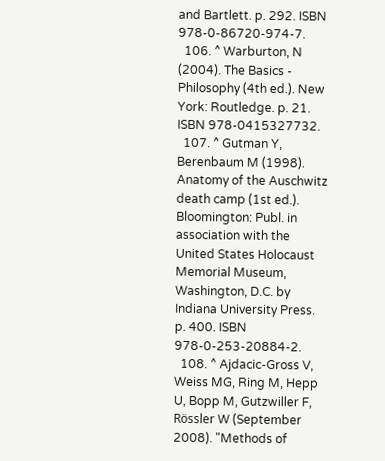and Bartlett. p. 292. ISBN 978-0-86720-974-7.
  106. ^ Warburton, N (2004). The Basics - Philosophy (4th ed.). New York: Routledge. p. 21. ISBN 978-0415327732.
  107. ^ Gutman Y, Berenbaum M (1998). Anatomy of the Auschwitz death camp (1st ed.). Bloomington: Publ. in association with the United States Holocaust Memorial Museum, Washington, D.C. by Indiana University Press. p. 400. ISBN 978-0-253-20884-2.
  108. ^ Ajdacic-Gross V, Weiss MG, Ring M, Hepp U, Bopp M, Gutzwiller F, Rössler W (September 2008). "Methods of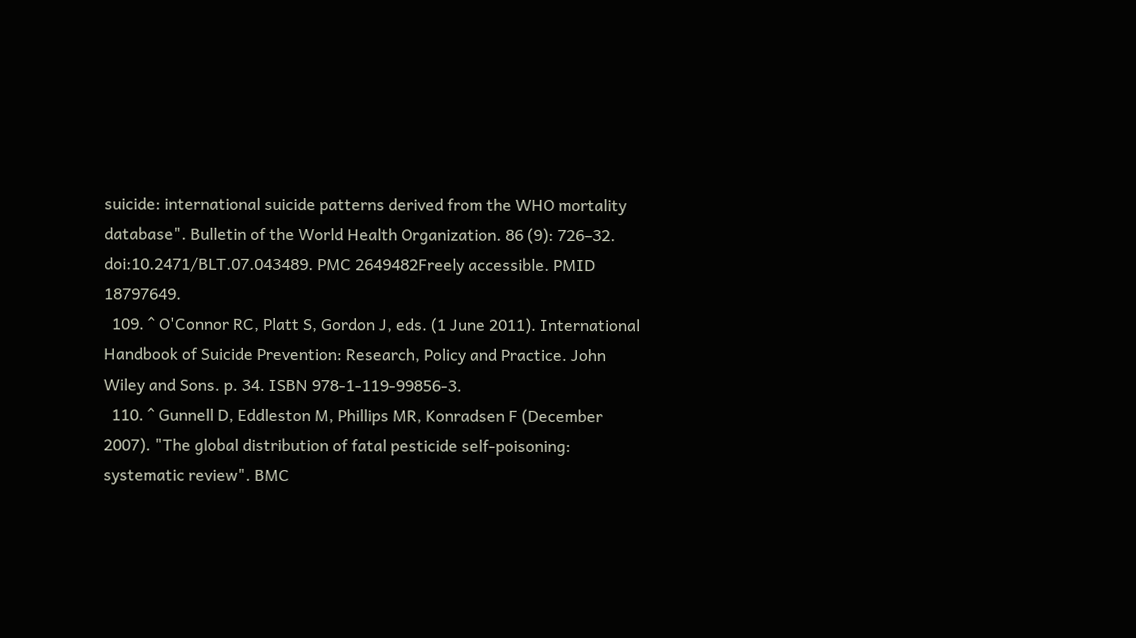suicide: international suicide patterns derived from the WHO mortality database". Bulletin of the World Health Organization. 86 (9): 726–32. doi:10.2471/BLT.07.043489. PMC 2649482Freely accessible. PMID 18797649.
  109. ^ O'Connor RC, Platt S, Gordon J, eds. (1 June 2011). International Handbook of Suicide Prevention: Research, Policy and Practice. John Wiley and Sons. p. 34. ISBN 978-1-119-99856-3.
  110. ^ Gunnell D, Eddleston M, Phillips MR, Konradsen F (December 2007). "The global distribution of fatal pesticide self-poisoning: systematic review". BMC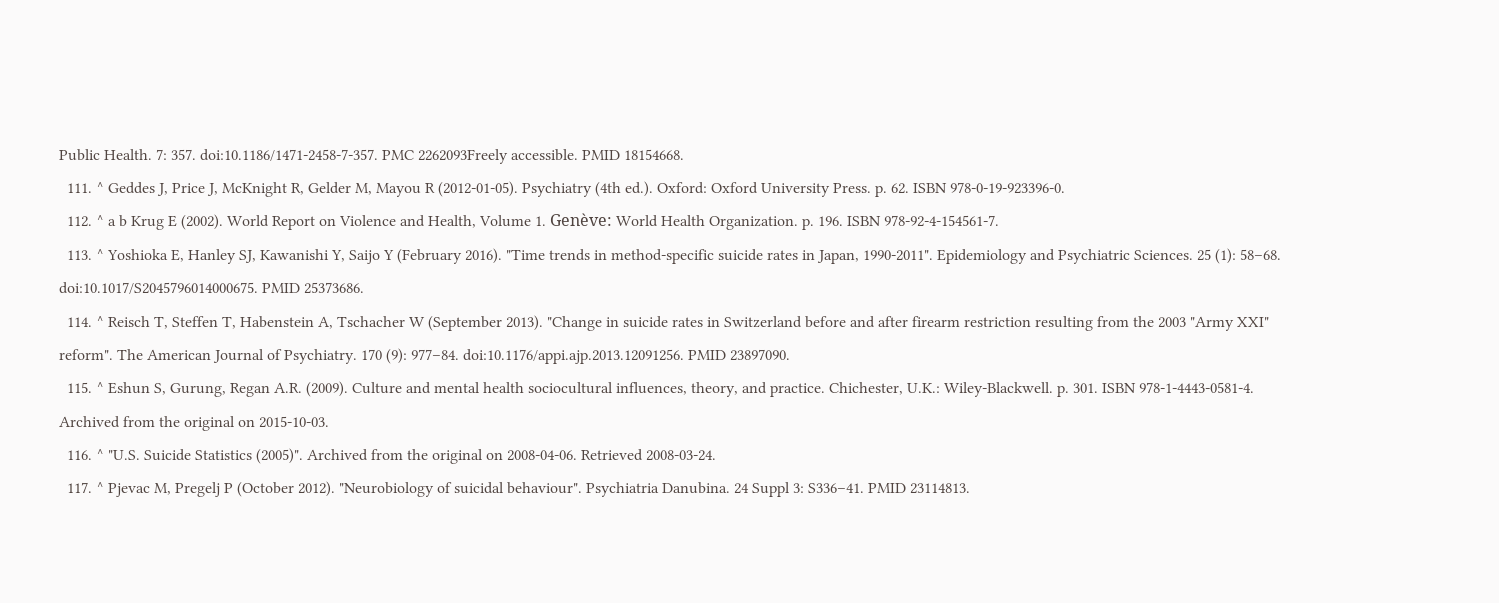Public Health. 7: 357. doi:10.1186/1471-2458-7-357. PMC 2262093Freely accessible. PMID 18154668.
  111. ^ Geddes J, Price J, McKnight R, Gelder M, Mayou R (2012-01-05). Psychiatry (4th ed.). Oxford: Oxford University Press. p. 62. ISBN 978-0-19-923396-0.
  112. ^ a b Krug E (2002). World Report on Violence and Health, Volume 1. Genève: World Health Organization. p. 196. ISBN 978-92-4-154561-7.
  113. ^ Yoshioka E, Hanley SJ, Kawanishi Y, Saijo Y (February 2016). "Time trends in method-specific suicide rates in Japan, 1990-2011". Epidemiology and Psychiatric Sciences. 25 (1): 58–68. doi:10.1017/S2045796014000675. PMID 25373686.
  114. ^ Reisch T, Steffen T, Habenstein A, Tschacher W (September 2013). "Change in suicide rates in Switzerland before and after firearm restriction resulting from the 2003 "Army XXI" reform". The American Journal of Psychiatry. 170 (9): 977–84. doi:10.1176/appi.ajp.2013.12091256. PMID 23897090.
  115. ^ Eshun S, Gurung, Regan A.R. (2009). Culture and mental health sociocultural influences, theory, and practice. Chichester, U.K.: Wiley-Blackwell. p. 301. ISBN 978-1-4443-0581-4. Archived from the original on 2015-10-03.
  116. ^ "U.S. Suicide Statistics (2005)". Archived from the original on 2008-04-06. Retrieved 2008-03-24.
  117. ^ Pjevac M, Pregelj P (October 2012). "Neurobiology of suicidal behaviour". Psychiatria Danubina. 24 Suppl 3: S336–41. PMID 23114813.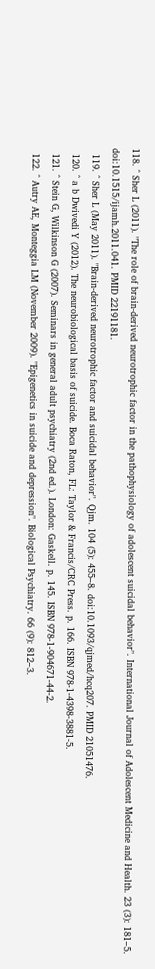118. ^ Sher L (2011). "The role of brain-derived neurotrophic factor in the pathophysiology of adolescent suicidal behavior". International Journal of Adolescent Medicine and Health. 23 (3): 181–5. doi:10.1515/ijamh.2011.041. PMID 22191181.
  119. ^ Sher L (May 2011). "Brain-derived neurotrophic factor and suicidal behavior". Qjm. 104 (5): 455–8. doi:10.1093/qjmed/hcq207. PMID 21051476.
  120. ^ a b Dwivedi Y (2012). The neurobiological basis of suicide. Boca Raton, FL: Taylor & Francis/CRC Press. p. 166. ISBN 978-1-4398-3881-5.
  121. ^ Stein G, Wilkinson G (2007). Seminars in general adult psychiatry (2nd ed.). London: Gaskell. p. 145. ISBN 978-1-904671-44-2.
  122. ^ Autry AE, Monteggia LM (November 2009). "Epigenetics in suicide and depression". Biological Psychiatry. 66 (9): 812–3.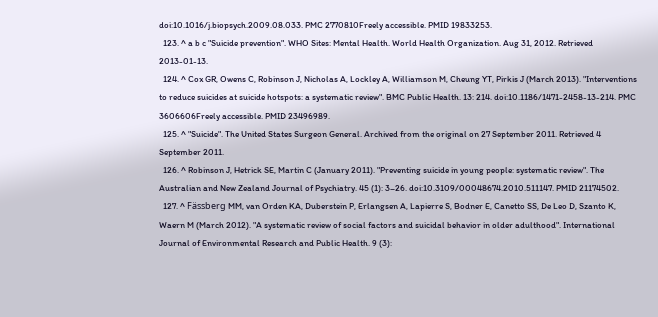doi:10.1016/j.biopsych.2009.08.033. PMC 2770810Freely accessible. PMID 19833253.
  123. ^ a b c "Suicide prevention". WHO Sites: Mental Health. World Health Organization. Aug 31, 2012. Retrieved 2013-01-13.
  124. ^ Cox GR, Owens C, Robinson J, Nicholas A, Lockley A, Williamson M, Cheung YT, Pirkis J (March 2013). "Interventions to reduce suicides at suicide hotspots: a systematic review". BMC Public Health. 13: 214. doi:10.1186/1471-2458-13-214. PMC 3606606Freely accessible. PMID 23496989.
  125. ^ "Suicide". The United States Surgeon General. Archived from the original on 27 September 2011. Retrieved 4 September 2011.
  126. ^ Robinson J, Hetrick SE, Martin C (January 2011). "Preventing suicide in young people: systematic review". The Australian and New Zealand Journal of Psychiatry. 45 (1): 3–26. doi:10.3109/00048674.2010.511147. PMID 21174502.
  127. ^ Fässberg MM, van Orden KA, Duberstein P, Erlangsen A, Lapierre S, Bodner E, Canetto SS, De Leo D, Szanto K, Waern M (March 2012). "A systematic review of social factors and suicidal behavior in older adulthood". International Journal of Environmental Research and Public Health. 9 (3):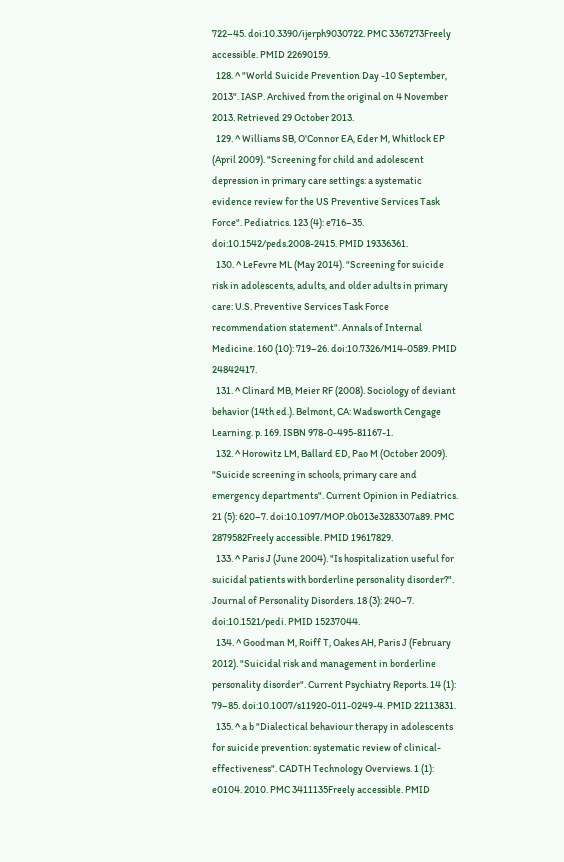722–45. doi:10.3390/ijerph9030722. PMC 3367273Freely accessible. PMID 22690159.
  128. ^ "World Suicide Prevention Day -10 September, 2013". IASP. Archived from the original on 4 November 2013. Retrieved 29 October 2013.
  129. ^ Williams SB, O'Connor EA, Eder M, Whitlock EP (April 2009). "Screening for child and adolescent depression in primary care settings: a systematic evidence review for the US Preventive Services Task Force". Pediatrics. 123 (4): e716–35. doi:10.1542/peds.2008-2415. PMID 19336361.
  130. ^ LeFevre ML (May 2014). "Screening for suicide risk in adolescents, adults, and older adults in primary care: U.S. Preventive Services Task Force recommendation statement". Annals of Internal Medicine. 160 (10): 719–26. doi:10.7326/M14-0589. PMID 24842417.
  131. ^ Clinard MB, Meier RF (2008). Sociology of deviant behavior (14th ed.). Belmont, CA: Wadsworth Cengage Learning. p. 169. ISBN 978-0-495-81167-1.
  132. ^ Horowitz LM, Ballard ED, Pao M (October 2009). "Suicide screening in schools, primary care and emergency departments". Current Opinion in Pediatrics. 21 (5): 620–7. doi:10.1097/MOP.0b013e3283307a89. PMC 2879582Freely accessible. PMID 19617829.
  133. ^ Paris J (June 2004). "Is hospitalization useful for suicidal patients with borderline personality disorder?". Journal of Personality Disorders. 18 (3): 240–7. doi:10.1521/pedi. PMID 15237044.
  134. ^ Goodman M, Roiff T, Oakes AH, Paris J (February 2012). "Suicidal risk and management in borderline personality disorder". Current Psychiatry Reports. 14 (1): 79–85. doi:10.1007/s11920-011-0249-4. PMID 22113831.
  135. ^ a b "Dialectical behaviour therapy in adolescents for suicide prevention: systematic review of clinical-effectiveness". CADTH Technology Overviews. 1 (1): e0104. 2010. PMC 3411135Freely accessible. PMID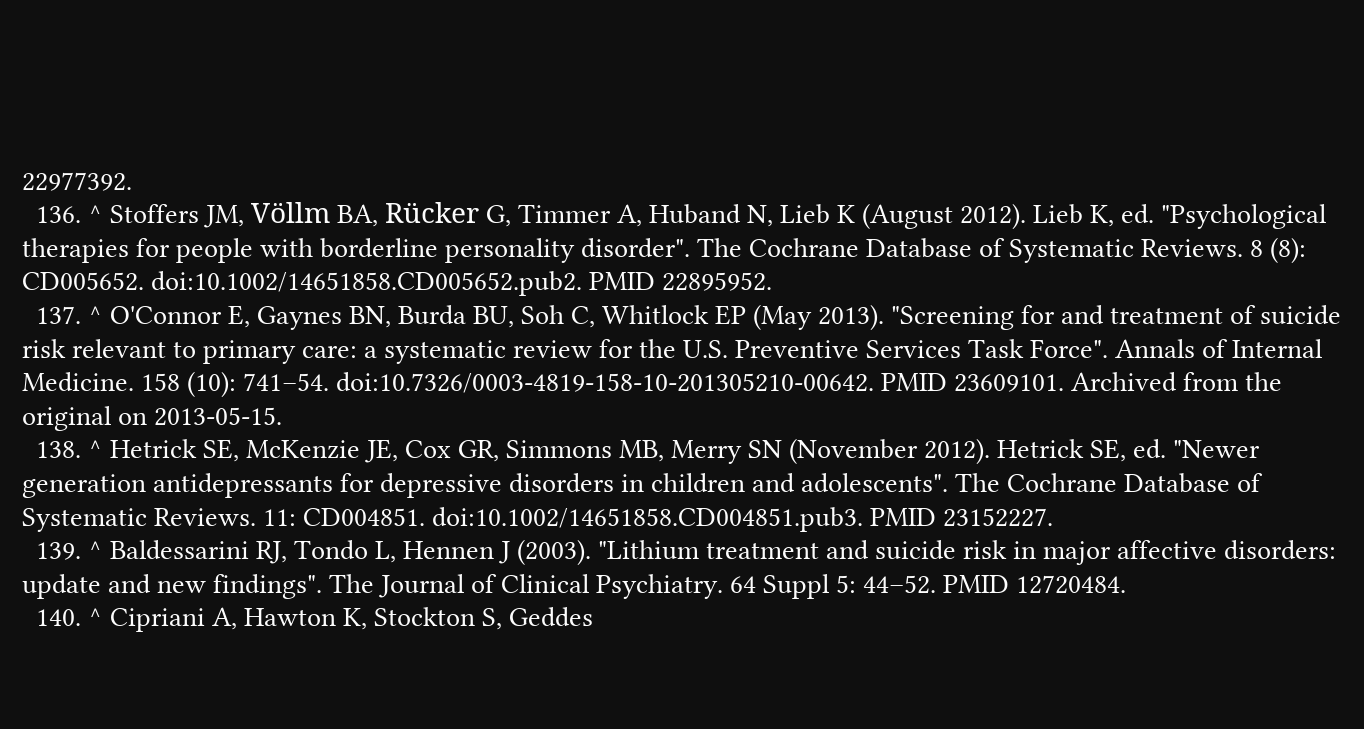22977392.
  136. ^ Stoffers JM, Völlm BA, Rücker G, Timmer A, Huband N, Lieb K (August 2012). Lieb K, ed. "Psychological therapies for people with borderline personality disorder". The Cochrane Database of Systematic Reviews. 8 (8): CD005652. doi:10.1002/14651858.CD005652.pub2. PMID 22895952.
  137. ^ O'Connor E, Gaynes BN, Burda BU, Soh C, Whitlock EP (May 2013). "Screening for and treatment of suicide risk relevant to primary care: a systematic review for the U.S. Preventive Services Task Force". Annals of Internal Medicine. 158 (10): 741–54. doi:10.7326/0003-4819-158-10-201305210-00642. PMID 23609101. Archived from the original on 2013-05-15.
  138. ^ Hetrick SE, McKenzie JE, Cox GR, Simmons MB, Merry SN (November 2012). Hetrick SE, ed. "Newer generation antidepressants for depressive disorders in children and adolescents". The Cochrane Database of Systematic Reviews. 11: CD004851. doi:10.1002/14651858.CD004851.pub3. PMID 23152227.
  139. ^ Baldessarini RJ, Tondo L, Hennen J (2003). "Lithium treatment and suicide risk in major affective disorders: update and new findings". The Journal of Clinical Psychiatry. 64 Suppl 5: 44–52. PMID 12720484.
  140. ^ Cipriani A, Hawton K, Stockton S, Geddes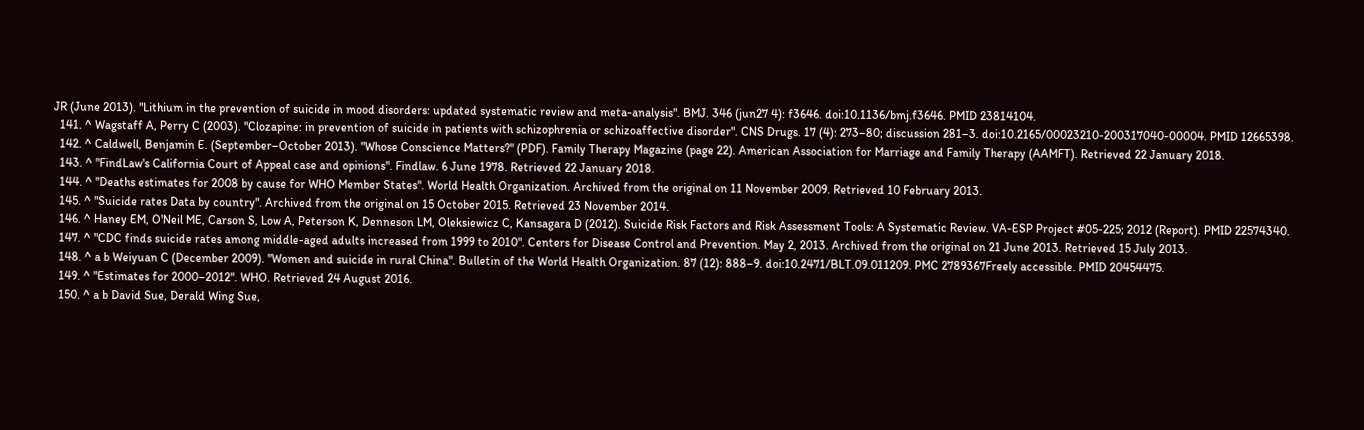JR (June 2013). "Lithium in the prevention of suicide in mood disorders: updated systematic review and meta-analysis". BMJ. 346 (jun27 4): f3646. doi:10.1136/bmj.f3646. PMID 23814104.
  141. ^ Wagstaff A, Perry C (2003). "Clozapine: in prevention of suicide in patients with schizophrenia or schizoaffective disorder". CNS Drugs. 17 (4): 273–80; discussion 281–3. doi:10.2165/00023210-200317040-00004. PMID 12665398.
  142. ^ Caldwell, Benjamin E. (September–October 2013). "Whose Conscience Matters?" (PDF). Family Therapy Magazine (page 22). American Association for Marriage and Family Therapy (AAMFT). Retrieved 22 January 2018.
  143. ^ "FindLaw's California Court of Appeal case and opinions". Findlaw. 6 June 1978. Retrieved 22 January 2018.
  144. ^ "Deaths estimates for 2008 by cause for WHO Member States". World Health Organization. Archived from the original on 11 November 2009. Retrieved 10 February 2013.
  145. ^ "Suicide rates Data by country". Archived from the original on 15 October 2015. Retrieved 23 November 2014.
  146. ^ Haney EM, O'Neil ME, Carson S, Low A, Peterson K, Denneson LM, Oleksiewicz C, Kansagara D (2012). Suicide Risk Factors and Risk Assessment Tools: A Systematic Review. VA-ESP Project #05-225; 2012 (Report). PMID 22574340.
  147. ^ "CDC finds suicide rates among middle-aged adults increased from 1999 to 2010". Centers for Disease Control and Prevention. May 2, 2013. Archived from the original on 21 June 2013. Retrieved 15 July 2013.
  148. ^ a b Weiyuan C (December 2009). "Women and suicide in rural China". Bulletin of the World Health Organization. 87 (12): 888–9. doi:10.2471/BLT.09.011209. PMC 2789367Freely accessible. PMID 20454475.
  149. ^ "Estimates for 2000–2012". WHO. Retrieved 24 August 2016.
  150. ^ a b David Sue, Derald Wing Sue,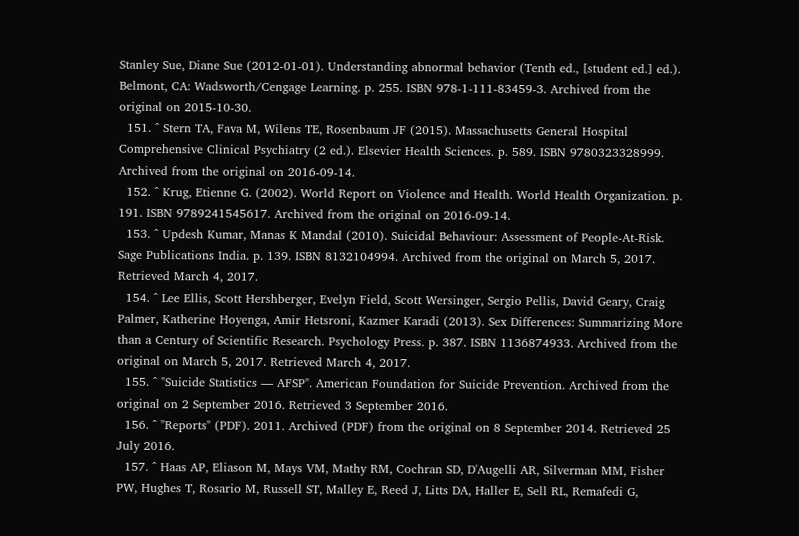Stanley Sue, Diane Sue (2012-01-01). Understanding abnormal behavior (Tenth ed., [student ed.] ed.). Belmont, CA: Wadsworth/Cengage Learning. p. 255. ISBN 978-1-111-83459-3. Archived from the original on 2015-10-30.
  151. ^ Stern TA, Fava M, Wilens TE, Rosenbaum JF (2015). Massachusetts General Hospital Comprehensive Clinical Psychiatry (2 ed.). Elsevier Health Sciences. p. 589. ISBN 9780323328999. Archived from the original on 2016-09-14.
  152. ^ Krug, Etienne G. (2002). World Report on Violence and Health. World Health Organization. p. 191. ISBN 9789241545617. Archived from the original on 2016-09-14.
  153. ^ Updesh Kumar, Manas K Mandal (2010). Suicidal Behaviour: Assessment of People-At-Risk. Sage Publications India. p. 139. ISBN 8132104994. Archived from the original on March 5, 2017. Retrieved March 4, 2017.
  154. ^ Lee Ellis, Scott Hershberger, Evelyn Field, Scott Wersinger, Sergio Pellis, David Geary, Craig Palmer, Katherine Hoyenga, Amir Hetsroni, Kazmer Karadi (2013). Sex Differences: Summarizing More than a Century of Scientific Research. Psychology Press. p. 387. ISBN 1136874933. Archived from the original on March 5, 2017. Retrieved March 4, 2017.
  155. ^ "Suicide Statistics — AFSP". American Foundation for Suicide Prevention. Archived from the original on 2 September 2016. Retrieved 3 September 2016.
  156. ^ "Reports" (PDF). 2011. Archived (PDF) from the original on 8 September 2014. Retrieved 25 July 2016.
  157. ^ Haas AP, Eliason M, Mays VM, Mathy RM, Cochran SD, D'Augelli AR, Silverman MM, Fisher PW, Hughes T, Rosario M, Russell ST, Malley E, Reed J, Litts DA, Haller E, Sell RL, Remafedi G,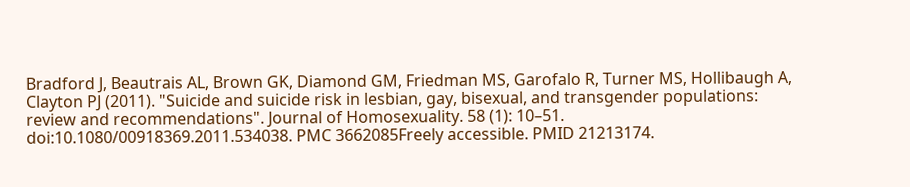Bradford J, Beautrais AL, Brown GK, Diamond GM, Friedman MS, Garofalo R, Turner MS, Hollibaugh A, Clayton PJ (2011). "Suicide and suicide risk in lesbian, gay, bisexual, and transgender populations: review and recommendations". Journal of Homosexuality. 58 (1): 10–51. doi:10.1080/00918369.2011.534038. PMC 3662085Freely accessible. PMID 21213174.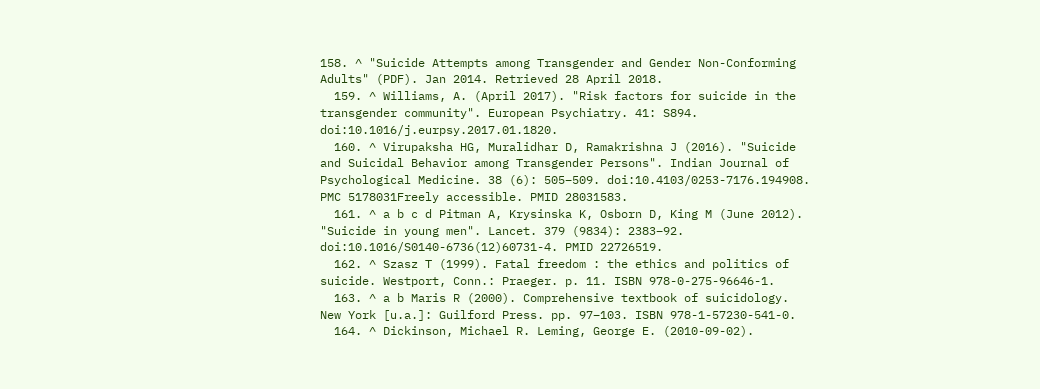158. ^ "Suicide Attempts among Transgender and Gender Non-Conforming Adults" (PDF). Jan 2014. Retrieved 28 April 2018.
  159. ^ Williams, A. (April 2017). "Risk factors for suicide in the transgender community". European Psychiatry. 41: S894. doi:10.1016/j.eurpsy.2017.01.1820.
  160. ^ Virupaksha HG, Muralidhar D, Ramakrishna J (2016). "Suicide and Suicidal Behavior among Transgender Persons". Indian Journal of Psychological Medicine. 38 (6): 505–509. doi:10.4103/0253-7176.194908. PMC 5178031Freely accessible. PMID 28031583.
  161. ^ a b c d Pitman A, Krysinska K, Osborn D, King M (June 2012). "Suicide in young men". Lancet. 379 (9834): 2383–92. doi:10.1016/S0140-6736(12)60731-4. PMID 22726519.
  162. ^ Szasz T (1999). Fatal freedom : the ethics and politics of suicide. Westport, Conn.: Praeger. p. 11. ISBN 978-0-275-96646-1.
  163. ^ a b Maris R (2000). Comprehensive textbook of suicidology. New York [u.a.]: Guilford Press. pp. 97–103. ISBN 978-1-57230-541-0.
  164. ^ Dickinson, Michael R. Leming, George E. (2010-09-02).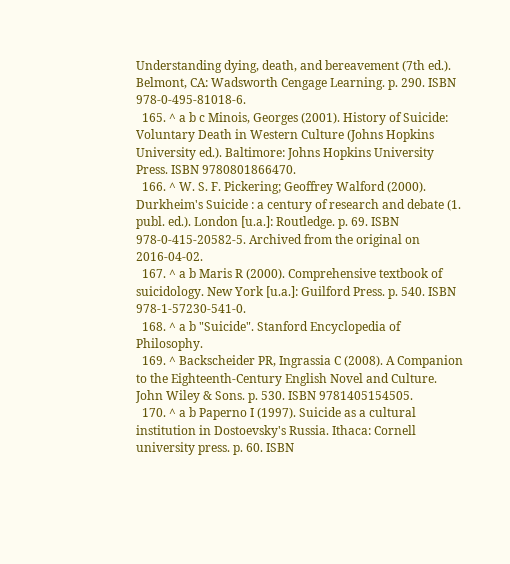Understanding dying, death, and bereavement (7th ed.). Belmont, CA: Wadsworth Cengage Learning. p. 290. ISBN 978-0-495-81018-6.
  165. ^ a b c Minois, Georges (2001). History of Suicide: Voluntary Death in Western Culture (Johns Hopkins University ed.). Baltimore: Johns Hopkins University Press. ISBN 9780801866470.
  166. ^ W. S. F. Pickering; Geoffrey Walford (2000). Durkheim's Suicide : a century of research and debate (1. publ. ed.). London [u.a.]: Routledge. p. 69. ISBN 978-0-415-20582-5. Archived from the original on 2016-04-02.
  167. ^ a b Maris R (2000). Comprehensive textbook of suicidology. New York [u.a.]: Guilford Press. p. 540. ISBN 978-1-57230-541-0.
  168. ^ a b "Suicide". Stanford Encyclopedia of Philosophy.
  169. ^ Backscheider PR, Ingrassia C (2008). A Companion to the Eighteenth-Century English Novel and Culture. John Wiley & Sons. p. 530. ISBN 9781405154505.
  170. ^ a b Paperno I (1997). Suicide as a cultural institution in Dostoevsky's Russia. Ithaca: Cornell university press. p. 60. ISBN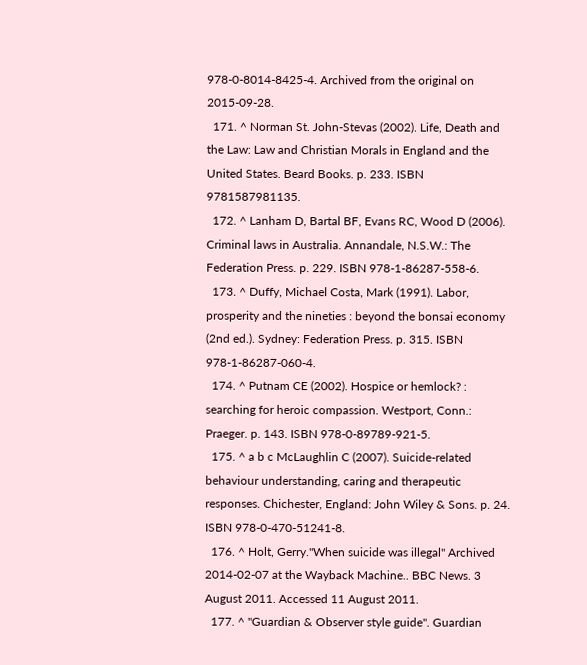978-0-8014-8425-4. Archived from the original on 2015-09-28.
  171. ^ Norman St. John-Stevas (2002). Life, Death and the Law: Law and Christian Morals in England and the United States. Beard Books. p. 233. ISBN 9781587981135.
  172. ^ Lanham D, Bartal BF, Evans RC, Wood D (2006). Criminal laws in Australia. Annandale, N.S.W.: The Federation Press. p. 229. ISBN 978-1-86287-558-6.
  173. ^ Duffy, Michael Costa, Mark (1991). Labor, prosperity and the nineties : beyond the bonsai economy (2nd ed.). Sydney: Federation Press. p. 315. ISBN 978-1-86287-060-4.
  174. ^ Putnam CE (2002). Hospice or hemlock? : searching for heroic compassion. Westport, Conn.: Praeger. p. 143. ISBN 978-0-89789-921-5.
  175. ^ a b c McLaughlin C (2007). Suicide-related behaviour understanding, caring and therapeutic responses. Chichester, England: John Wiley & Sons. p. 24. ISBN 978-0-470-51241-8.
  176. ^ Holt, Gerry."When suicide was illegal" Archived 2014-02-07 at the Wayback Machine.. BBC News. 3 August 2011. Accessed 11 August 2011.
  177. ^ "Guardian & Observer style guide". Guardian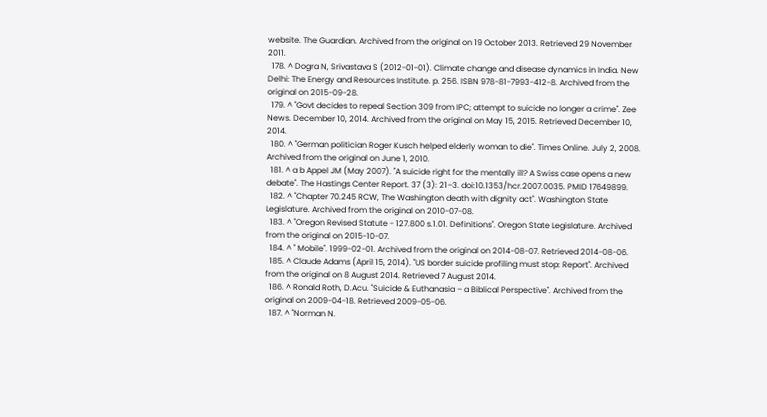website. The Guardian. Archived from the original on 19 October 2013. Retrieved 29 November 2011.
  178. ^ Dogra N, Srivastava S (2012-01-01). Climate change and disease dynamics in India. New Delhi: The Energy and Resources Institute. p. 256. ISBN 978-81-7993-412-8. Archived from the original on 2015-09-28.
  179. ^ "Govt decides to repeal Section 309 from IPC; attempt to suicide no longer a crime". Zee News. December 10, 2014. Archived from the original on May 15, 2015. Retrieved December 10, 2014.
  180. ^ "German politician Roger Kusch helped elderly woman to die". Times Online. July 2, 2008. Archived from the original on June 1, 2010.
  181. ^ a b Appel JM (May 2007). "A suicide right for the mentally ill? A Swiss case opens a new debate". The Hastings Center Report. 37 (3): 21–3. doi:10.1353/hcr.2007.0035. PMID 17649899.
  182. ^ "Chapter 70.245 RCW, The Washington death with dignity act". Washington State Legislature. Archived from the original on 2010-07-08.
  183. ^ "Oregon Revised Statute - 127.800 s.1.01. Definitions". Oregon State Legislature. Archived from the original on 2015-10-07.
  184. ^ " Mobile". 1999-02-01. Archived from the original on 2014-08-07. Retrieved 2014-08-06.
  185. ^ Claude Adams (April 15, 2014). "US border suicide profiling must stop: Report". Archived from the original on 8 August 2014. Retrieved 7 August 2014.
  186. ^ Ronald Roth, D.Acu. "Suicide & Euthanasia – a Biblical Perspective". Archived from the original on 2009-04-18. Retrieved 2009-05-06.
  187. ^ "Norman N.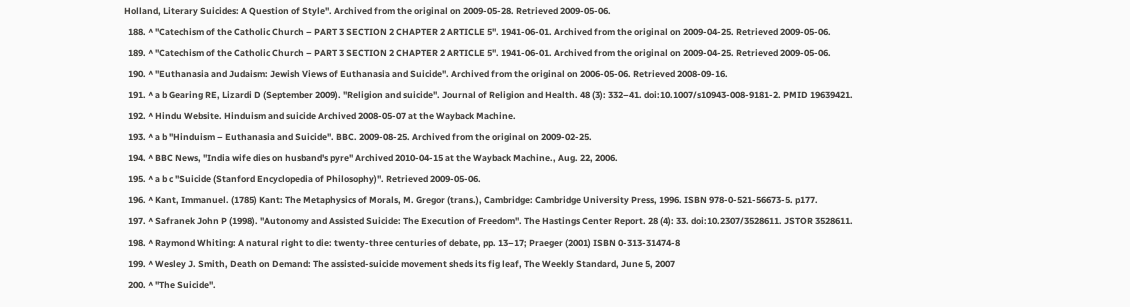Holland, Literary Suicides: A Question of Style". Archived from the original on 2009-05-28. Retrieved 2009-05-06.
  188. ^ "Catechism of the Catholic Church – PART 3 SECTION 2 CHAPTER 2 ARTICLE 5". 1941-06-01. Archived from the original on 2009-04-25. Retrieved 2009-05-06.
  189. ^ "Catechism of the Catholic Church – PART 3 SECTION 2 CHAPTER 2 ARTICLE 5". 1941-06-01. Archived from the original on 2009-04-25. Retrieved 2009-05-06.
  190. ^ "Euthanasia and Judaism: Jewish Views of Euthanasia and Suicide". Archived from the original on 2006-05-06. Retrieved 2008-09-16.
  191. ^ a b Gearing RE, Lizardi D (September 2009). "Religion and suicide". Journal of Religion and Health. 48 (3): 332–41. doi:10.1007/s10943-008-9181-2. PMID 19639421.
  192. ^ Hindu Website. Hinduism and suicide Archived 2008-05-07 at the Wayback Machine.
  193. ^ a b "Hinduism – Euthanasia and Suicide". BBC. 2009-08-25. Archived from the original on 2009-02-25.
  194. ^ BBC News, "India wife dies on husband's pyre" Archived 2010-04-15 at the Wayback Machine., Aug. 22, 2006.
  195. ^ a b c "Suicide (Stanford Encyclopedia of Philosophy)". Retrieved 2009-05-06.
  196. ^ Kant, Immanuel. (1785) Kant: The Metaphysics of Morals, M. Gregor (trans.), Cambridge: Cambridge University Press, 1996. ISBN 978-0-521-56673-5. p177.
  197. ^ Safranek John P (1998). "Autonomy and Assisted Suicide: The Execution of Freedom". The Hastings Center Report. 28 (4): 33. doi:10.2307/3528611. JSTOR 3528611.
  198. ^ Raymond Whiting: A natural right to die: twenty-three centuries of debate, pp. 13–17; Praeger (2001) ISBN 0-313-31474-8
  199. ^ Wesley J. Smith, Death on Demand: The assisted-suicide movement sheds its fig leaf, The Weekly Standard, June 5, 2007
  200. ^ "The Suicide".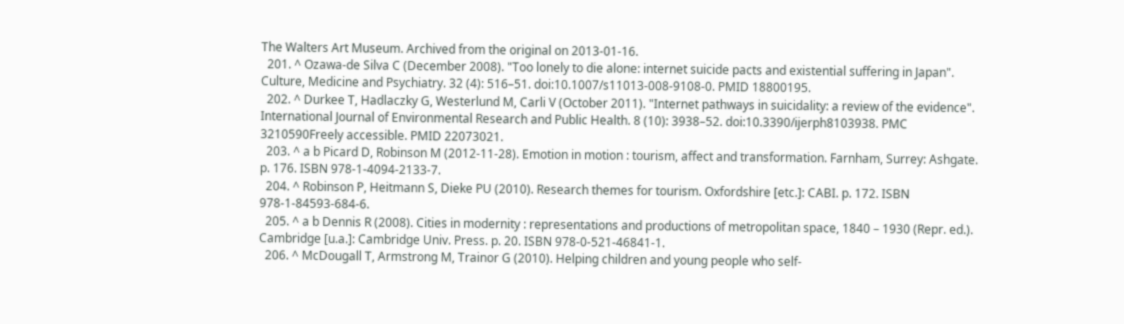The Walters Art Museum. Archived from the original on 2013-01-16.
  201. ^ Ozawa-de Silva C (December 2008). "Too lonely to die alone: internet suicide pacts and existential suffering in Japan". Culture, Medicine and Psychiatry. 32 (4): 516–51. doi:10.1007/s11013-008-9108-0. PMID 18800195.
  202. ^ Durkee T, Hadlaczky G, Westerlund M, Carli V (October 2011). "Internet pathways in suicidality: a review of the evidence". International Journal of Environmental Research and Public Health. 8 (10): 3938–52. doi:10.3390/ijerph8103938. PMC 3210590Freely accessible. PMID 22073021.
  203. ^ a b Picard D, Robinson M (2012-11-28). Emotion in motion : tourism, affect and transformation. Farnham, Surrey: Ashgate. p. 176. ISBN 978-1-4094-2133-7.
  204. ^ Robinson P, Heitmann S, Dieke PU (2010). Research themes for tourism. Oxfordshire [etc.]: CABI. p. 172. ISBN 978-1-84593-684-6.
  205. ^ a b Dennis R (2008). Cities in modernity : representations and productions of metropolitan space, 1840 – 1930 (Repr. ed.). Cambridge [u.a.]: Cambridge Univ. Press. p. 20. ISBN 978-0-521-46841-1.
  206. ^ McDougall T, Armstrong M, Trainor G (2010). Helping children and young people who self-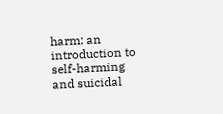harm: an introduction to self-harming and suicidal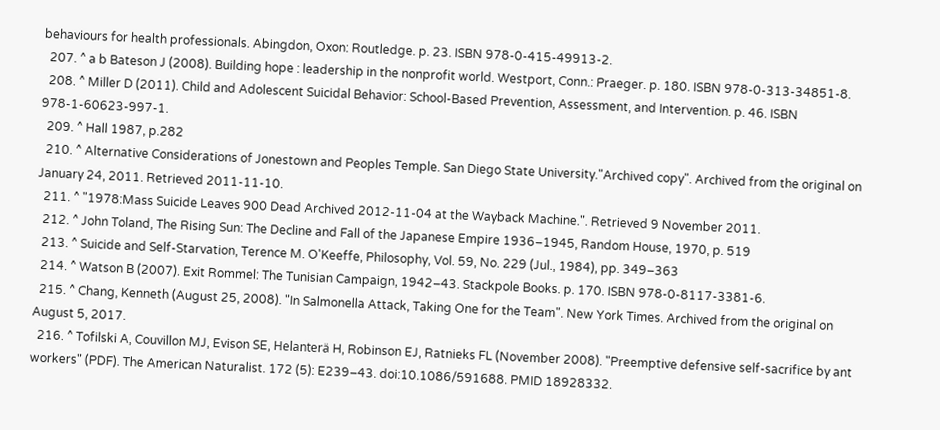behaviours for health professionals. Abingdon, Oxon: Routledge. p. 23. ISBN 978-0-415-49913-2.
  207. ^ a b Bateson J (2008). Building hope : leadership in the nonprofit world. Westport, Conn.: Praeger. p. 180. ISBN 978-0-313-34851-8.
  208. ^ Miller D (2011). Child and Adolescent Suicidal Behavior: School-Based Prevention, Assessment, and Intervention. p. 46. ISBN 978-1-60623-997-1.
  209. ^ Hall 1987, p.282
  210. ^ Alternative Considerations of Jonestown and Peoples Temple. San Diego State University."Archived copy". Archived from the original on January 24, 2011. Retrieved 2011-11-10.
  211. ^ "1978:Mass Suicide Leaves 900 Dead Archived 2012-11-04 at the Wayback Machine.". Retrieved 9 November 2011.
  212. ^ John Toland, The Rising Sun: The Decline and Fall of the Japanese Empire 1936–1945, Random House, 1970, p. 519
  213. ^ Suicide and Self-Starvation, Terence M. O'Keeffe, Philosophy, Vol. 59, No. 229 (Jul., 1984), pp. 349–363
  214. ^ Watson B (2007). Exit Rommel: The Tunisian Campaign, 1942–43. Stackpole Books. p. 170. ISBN 978-0-8117-3381-6.
  215. ^ Chang, Kenneth (August 25, 2008). "In Salmonella Attack, Taking One for the Team". New York Times. Archived from the original on August 5, 2017.
  216. ^ Tofilski A, Couvillon MJ, Evison SE, Helanterä H, Robinson EJ, Ratnieks FL (November 2008). "Preemptive defensive self-sacrifice by ant workers" (PDF). The American Naturalist. 172 (5): E239–43. doi:10.1086/591688. PMID 18928332.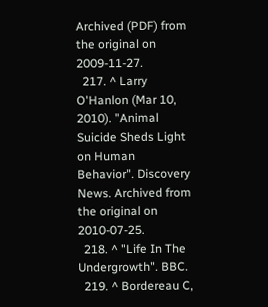Archived (PDF) from the original on 2009-11-27.
  217. ^ Larry O'Hanlon (Mar 10, 2010). "Animal Suicide Sheds Light on Human Behavior". Discovery News. Archived from the original on 2010-07-25.
  218. ^ "Life In The Undergrowth". BBC.
  219. ^ Bordereau C,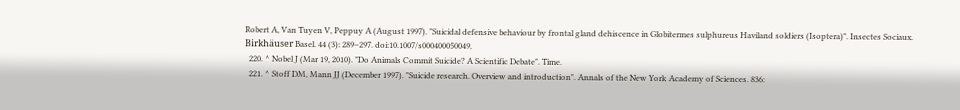Robert A, Van Tuyen V, Peppuy A (August 1997). "Suicidal defensive behaviour by frontal gland dehiscence in Globitermes sulphureus Haviland soldiers (Isoptera)". Insectes Sociaux. Birkhäuser Basel. 44 (3): 289–297. doi:10.1007/s000400050049.
  220. ^ Nobel J (Mar 19, 2010). "Do Animals Commit Suicide? A Scientific Debate". Time.
  221. ^ Stoff DM, Mann JJ (December 1997). "Suicide research. Overview and introduction". Annals of the New York Academy of Sciences. 836: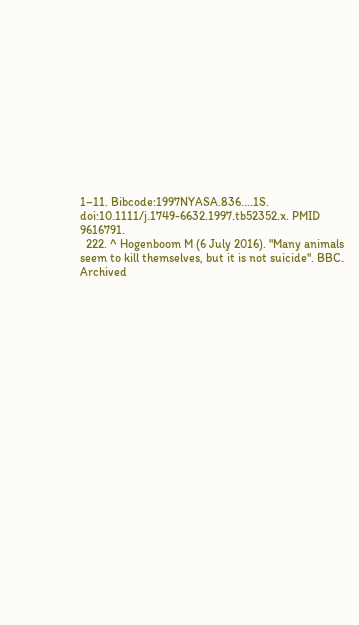1–11. Bibcode:1997NYASA.836....1S. doi:10.1111/j.1749-6632.1997.tb52352.x. PMID 9616791.
  222. ^ Hogenboom M (6 July 2016). "Many animals seem to kill themselves, but it is not suicide". BBC. Archived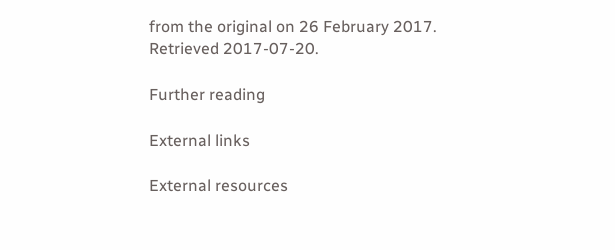from the original on 26 February 2017. Retrieved 2017-07-20.

Further reading

External links

External resources